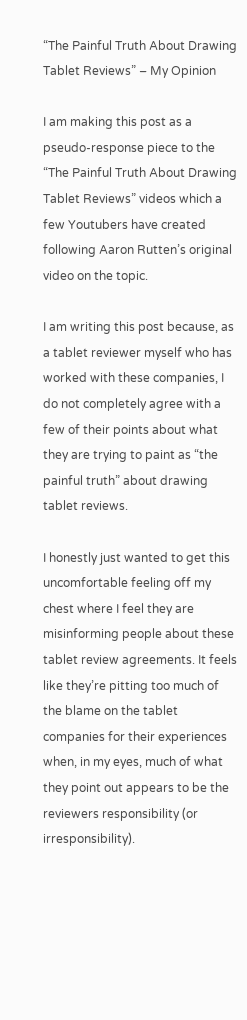“The Painful Truth About Drawing Tablet Reviews” – My Opinion

I am making this post as a pseudo-response piece to the “The Painful Truth About Drawing Tablet Reviews” videos which a few Youtubers have created following Aaron Rutten’s original video on the topic.

I am writing this post because, as a tablet reviewer myself who has worked with these companies, I do not completely agree with a few of their points about what they are trying to paint as “the painful truth” about drawing tablet reviews.

I honestly just wanted to get this uncomfortable feeling off my chest where I feel they are misinforming people about these tablet review agreements. It feels like they’re pitting too much of the blame on the tablet companies for their experiences when, in my eyes, much of what they point out appears to be the reviewers responsibility (or irresponsibility).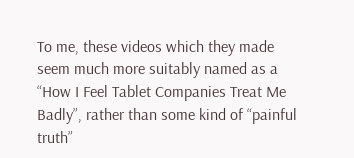To me, these videos which they made seem much more suitably named as a “How I Feel Tablet Companies Treat Me Badly”, rather than some kind of “painful truth”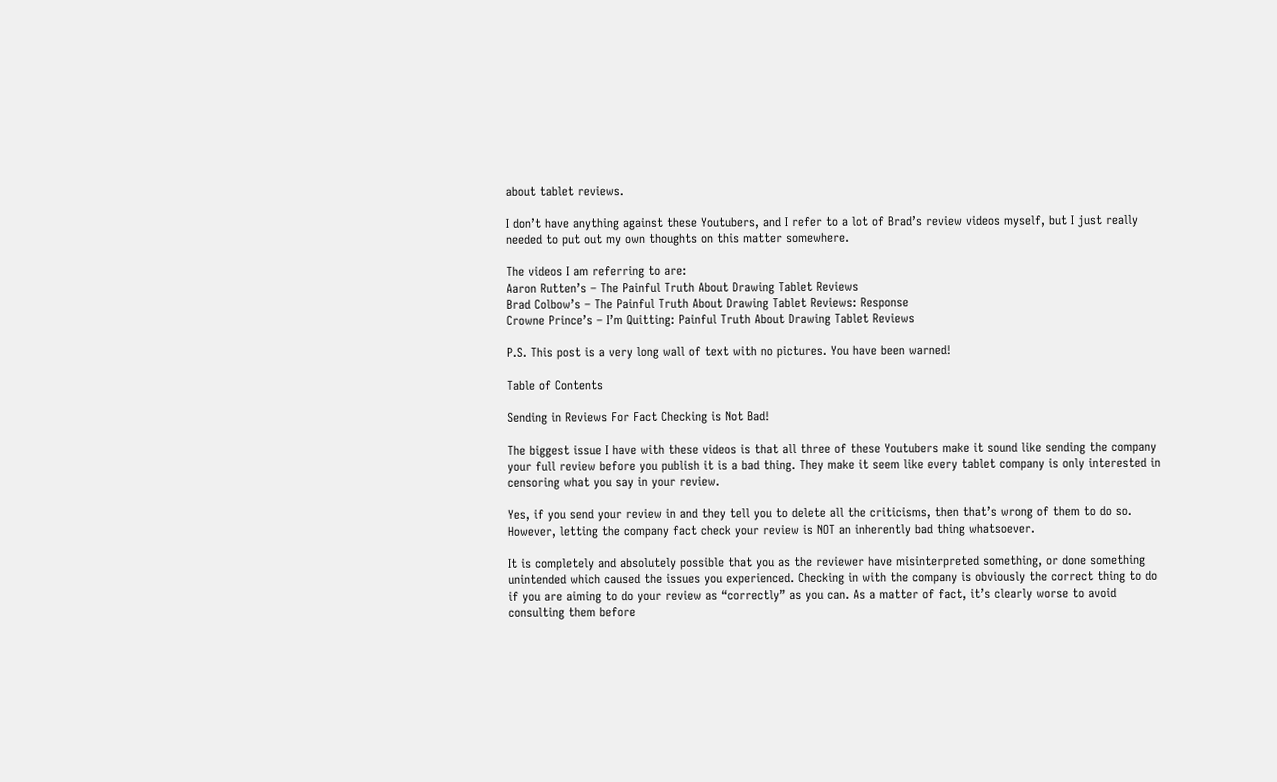about tablet reviews.

I don’t have anything against these Youtubers, and I refer to a lot of Brad’s review videos myself, but I just really needed to put out my own thoughts on this matter somewhere.

The videos I am referring to are:
Aaron Rutten’s – The Painful Truth About Drawing Tablet Reviews
Brad Colbow’s – The Painful Truth About Drawing Tablet Reviews: Response
Crowne Prince’s – I’m Quitting: Painful Truth About Drawing Tablet Reviews

P.S. This post is a very long wall of text with no pictures. You have been warned!

Table of Contents

Sending in Reviews For Fact Checking is Not Bad!

The biggest issue I have with these videos is that all three of these Youtubers make it sound like sending the company your full review before you publish it is a bad thing. They make it seem like every tablet company is only interested in censoring what you say in your review.

Yes, if you send your review in and they tell you to delete all the criticisms, then that’s wrong of them to do so. However, letting the company fact check your review is NOT an inherently bad thing whatsoever.

It is completely and absolutely possible that you as the reviewer have misinterpreted something, or done something unintended which caused the issues you experienced. Checking in with the company is obviously the correct thing to do if you are aiming to do your review as “correctly” as you can. As a matter of fact, it’s clearly worse to avoid consulting them before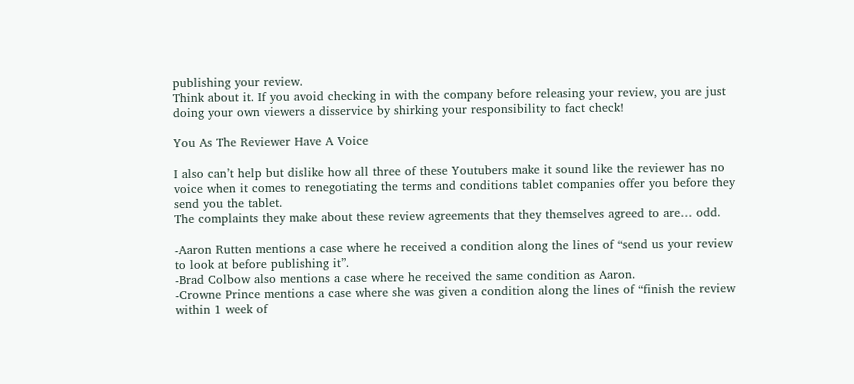publishing your review.
Think about it. If you avoid checking in with the company before releasing your review, you are just doing your own viewers a disservice by shirking your responsibility to fact check!

You As The Reviewer Have A Voice

I also can’t help but dislike how all three of these Youtubers make it sound like the reviewer has no voice when it comes to renegotiating the terms and conditions tablet companies offer you before they send you the tablet.
The complaints they make about these review agreements that they themselves agreed to are… odd.

-Aaron Rutten mentions a case where he received a condition along the lines of “send us your review to look at before publishing it”.
-Brad Colbow also mentions a case where he received the same condition as Aaron.
-Crowne Prince mentions a case where she was given a condition along the lines of “finish the review within 1 week of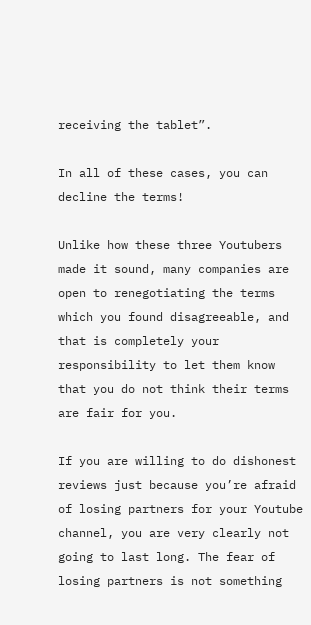receiving the tablet”.

In all of these cases, you can decline the terms!

Unlike how these three Youtubers made it sound, many companies are open to renegotiating the terms which you found disagreeable, and that is completely your responsibility to let them know that you do not think their terms are fair for you.

If you are willing to do dishonest reviews just because you’re afraid of losing partners for your Youtube channel, you are very clearly not going to last long. The fear of losing partners is not something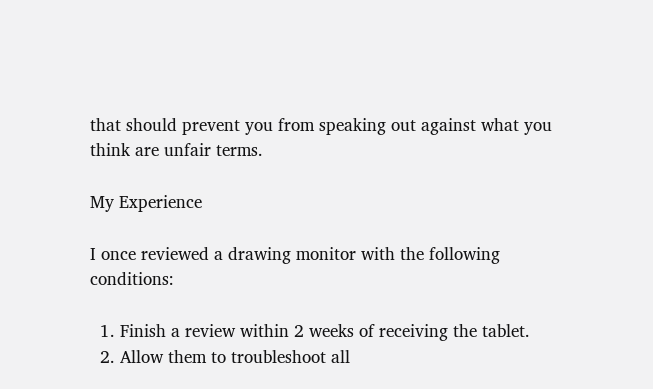that should prevent you from speaking out against what you think are unfair terms.

My Experience

I once reviewed a drawing monitor with the following conditions:

  1. Finish a review within 2 weeks of receiving the tablet.
  2. Allow them to troubleshoot all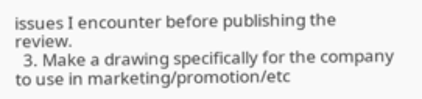issues I encounter before publishing the review.
  3. Make a drawing specifically for the company to use in marketing/promotion/etc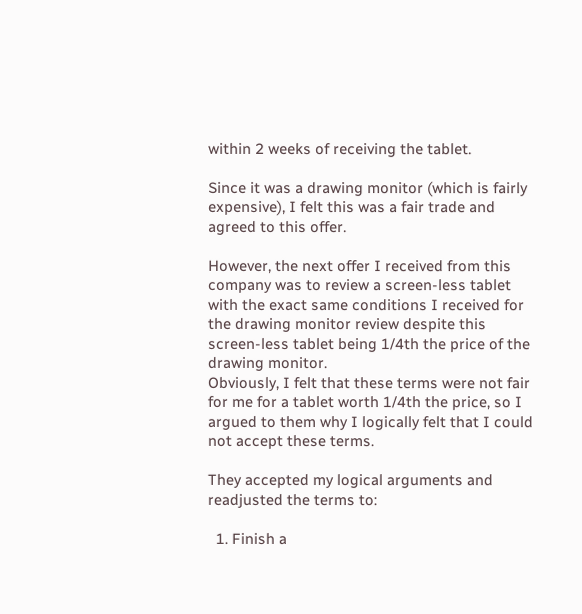within 2 weeks of receiving the tablet.

Since it was a drawing monitor (which is fairly expensive), I felt this was a fair trade and agreed to this offer.

However, the next offer I received from this company was to review a screen-less tablet with the exact same conditions I received for the drawing monitor review despite this screen-less tablet being 1/4th the price of the drawing monitor.
Obviously, I felt that these terms were not fair for me for a tablet worth 1/4th the price, so I argued to them why I logically felt that I could not accept these terms.

They accepted my logical arguments and readjusted the terms to:

  1. Finish a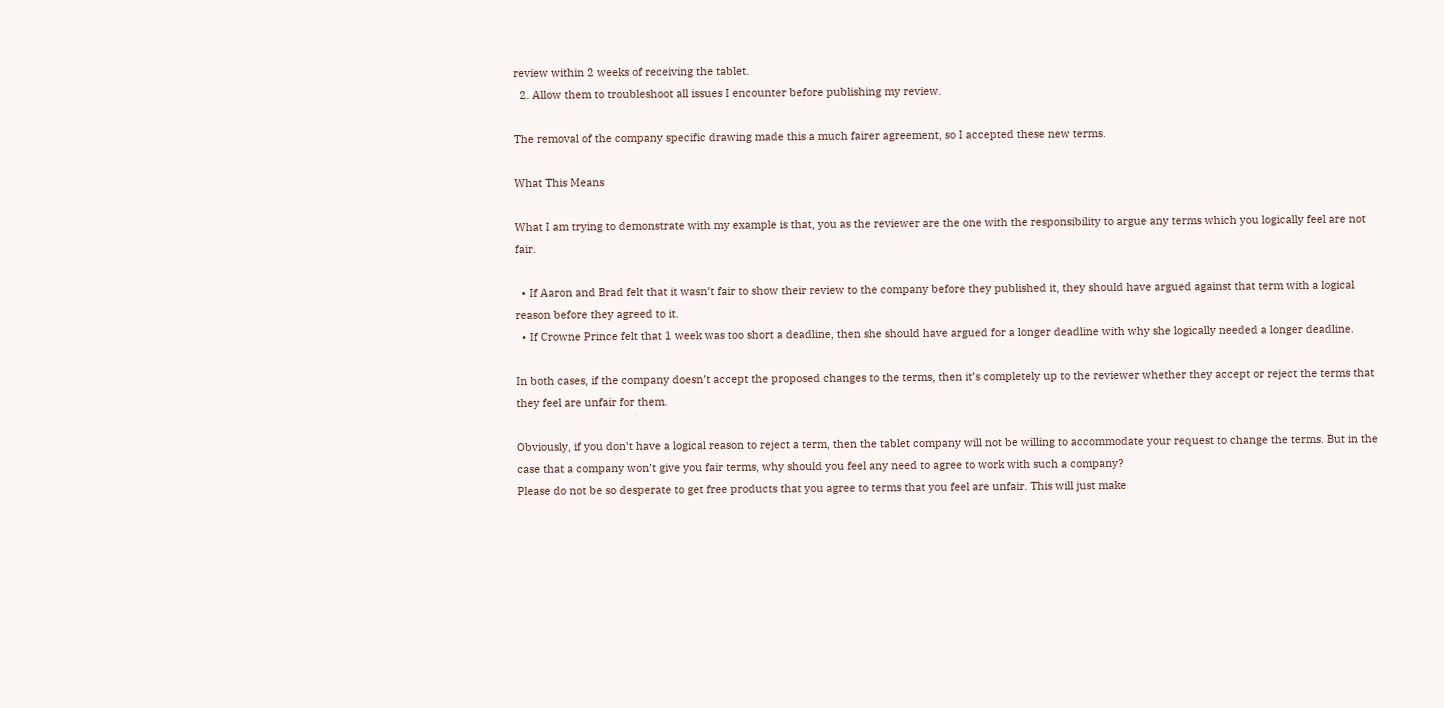review within 2 weeks of receiving the tablet.
  2. Allow them to troubleshoot all issues I encounter before publishing my review.

The removal of the company specific drawing made this a much fairer agreement, so I accepted these new terms.

What This Means

What I am trying to demonstrate with my example is that, you as the reviewer are the one with the responsibility to argue any terms which you logically feel are not fair.

  • If Aaron and Brad felt that it wasn’t fair to show their review to the company before they published it, they should have argued against that term with a logical reason before they agreed to it.
  • If Crowne Prince felt that 1 week was too short a deadline, then she should have argued for a longer deadline with why she logically needed a longer deadline.

In both cases, if the company doesn’t accept the proposed changes to the terms, then it’s completely up to the reviewer whether they accept or reject the terms that they feel are unfair for them.

Obviously, if you don’t have a logical reason to reject a term, then the tablet company will not be willing to accommodate your request to change the terms. But in the case that a company won’t give you fair terms, why should you feel any need to agree to work with such a company?
Please do not be so desperate to get free products that you agree to terms that you feel are unfair. This will just make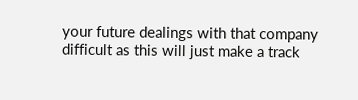your future dealings with that company difficult as this will just make a track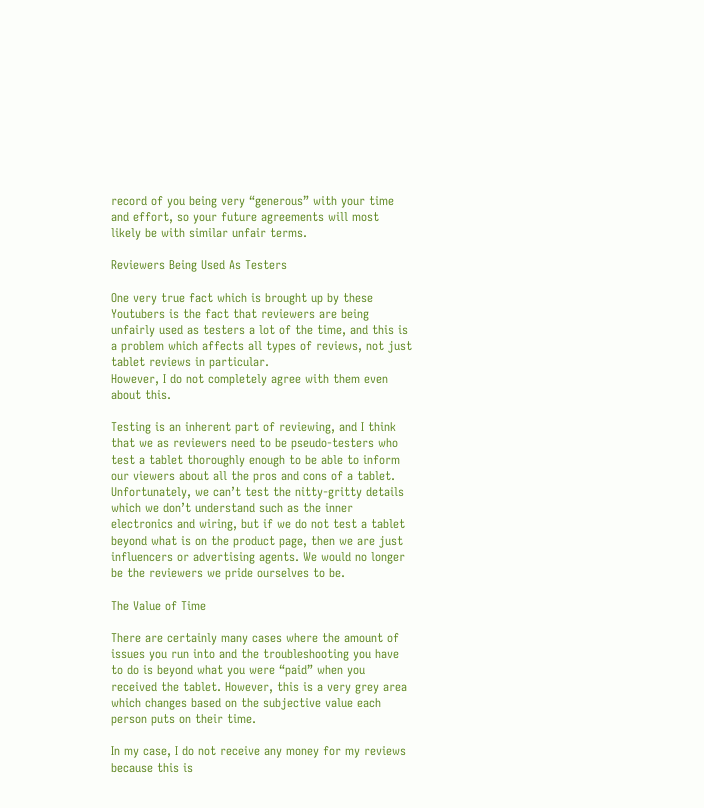record of you being very “generous” with your time and effort, so your future agreements will most likely be with similar unfair terms.

Reviewers Being Used As Testers

One very true fact which is brought up by these Youtubers is the fact that reviewers are being unfairly used as testers a lot of the time, and this is a problem which affects all types of reviews, not just tablet reviews in particular.
However, I do not completely agree with them even about this.

Testing is an inherent part of reviewing, and I think that we as reviewers need to be pseudo-testers who test a tablet thoroughly enough to be able to inform our viewers about all the pros and cons of a tablet.
Unfortunately, we can’t test the nitty-gritty details which we don’t understand such as the inner electronics and wiring, but if we do not test a tablet beyond what is on the product page, then we are just influencers or advertising agents. We would no longer be the reviewers we pride ourselves to be.

The Value of Time

There are certainly many cases where the amount of issues you run into and the troubleshooting you have to do is beyond what you were “paid” when you received the tablet. However, this is a very grey area which changes based on the subjective value each person puts on their time.

In my case, I do not receive any money for my reviews because this is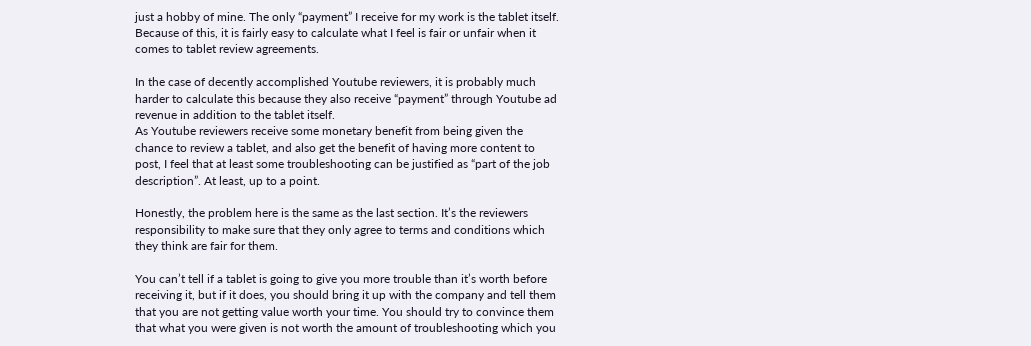just a hobby of mine. The only “payment” I receive for my work is the tablet itself. Because of this, it is fairly easy to calculate what I feel is fair or unfair when it comes to tablet review agreements.

In the case of decently accomplished Youtube reviewers, it is probably much harder to calculate this because they also receive “payment” through Youtube ad revenue in addition to the tablet itself.
As Youtube reviewers receive some monetary benefit from being given the chance to review a tablet, and also get the benefit of having more content to post, I feel that at least some troubleshooting can be justified as “part of the job description”. At least, up to a point.

Honestly, the problem here is the same as the last section. It’s the reviewers responsibility to make sure that they only agree to terms and conditions which they think are fair for them.

You can’t tell if a tablet is going to give you more trouble than it’s worth before receiving it, but if it does, you should bring it up with the company and tell them that you are not getting value worth your time. You should try to convince them that what you were given is not worth the amount of troubleshooting which you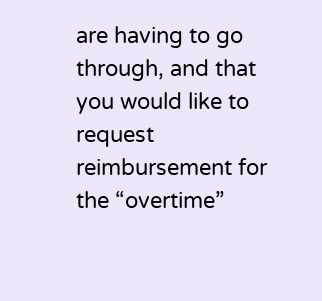are having to go through, and that you would like to request reimbursement for the “overtime”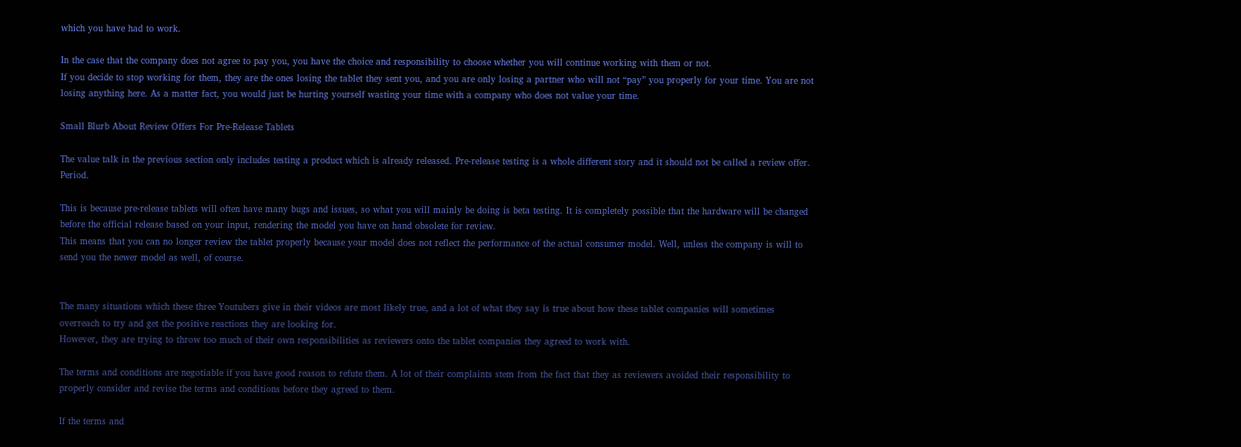which you have had to work.

In the case that the company does not agree to pay you, you have the choice and responsibility to choose whether you will continue working with them or not.
If you decide to stop working for them, they are the ones losing the tablet they sent you, and you are only losing a partner who will not “pay” you properly for your time. You are not losing anything here. As a matter fact, you would just be hurting yourself wasting your time with a company who does not value your time.

Small Blurb About Review Offers For Pre-Release Tablets

The value talk in the previous section only includes testing a product which is already released. Pre-release testing is a whole different story and it should not be called a review offer. Period.

This is because pre-release tablets will often have many bugs and issues, so what you will mainly be doing is beta testing. It is completely possible that the hardware will be changed before the official release based on your input, rendering the model you have on hand obsolete for review.
This means that you can no longer review the tablet properly because your model does not reflect the performance of the actual consumer model. Well, unless the company is will to send you the newer model as well, of course.


The many situations which these three Youtubers give in their videos are most likely true, and a lot of what they say is true about how these tablet companies will sometimes overreach to try and get the positive reactions they are looking for.
However, they are trying to throw too much of their own responsibilities as reviewers onto the tablet companies they agreed to work with.

The terms and conditions are negotiable if you have good reason to refute them. A lot of their complaints stem from the fact that they as reviewers avoided their responsibility to properly consider and revise the terms and conditions before they agreed to them.

If the terms and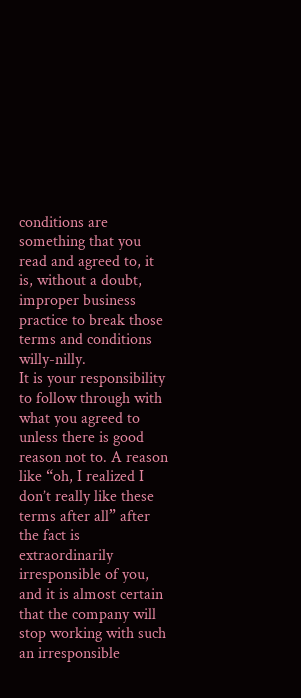conditions are something that you read and agreed to, it is, without a doubt, improper business practice to break those terms and conditions willy-nilly.
It is your responsibility to follow through with what you agreed to unless there is good reason not to. A reason like “oh, I realized I don’t really like these terms after all” after the fact is extraordinarily irresponsible of you, and it is almost certain that the company will stop working with such an irresponsible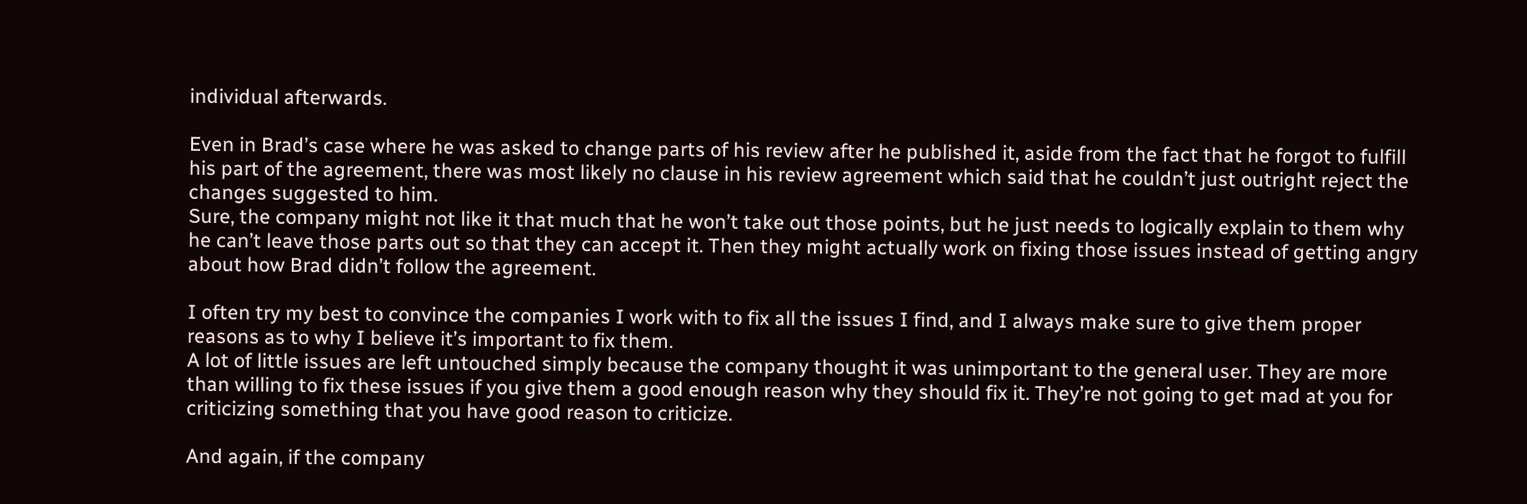individual afterwards.

Even in Brad’s case where he was asked to change parts of his review after he published it, aside from the fact that he forgot to fulfill his part of the agreement, there was most likely no clause in his review agreement which said that he couldn’t just outright reject the changes suggested to him.
Sure, the company might not like it that much that he won’t take out those points, but he just needs to logically explain to them why he can’t leave those parts out so that they can accept it. Then they might actually work on fixing those issues instead of getting angry about how Brad didn’t follow the agreement.

I often try my best to convince the companies I work with to fix all the issues I find, and I always make sure to give them proper reasons as to why I believe it’s important to fix them.
A lot of little issues are left untouched simply because the company thought it was unimportant to the general user. They are more than willing to fix these issues if you give them a good enough reason why they should fix it. They’re not going to get mad at you for criticizing something that you have good reason to criticize.

And again, if the company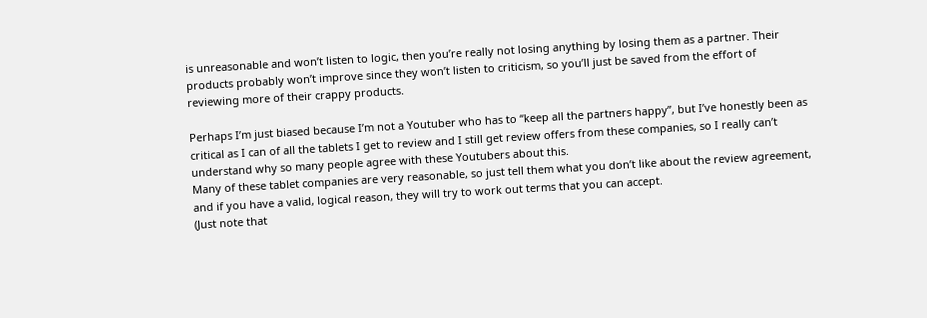is unreasonable and won’t listen to logic, then you’re really not losing anything by losing them as a partner. Their products probably won’t improve since they won’t listen to criticism, so you’ll just be saved from the effort of reviewing more of their crappy products.

Perhaps I’m just biased because I’m not a Youtuber who has to “keep all the partners happy”, but I’ve honestly been as critical as I can of all the tablets I get to review and I still get review offers from these companies, so I really can’t understand why so many people agree with these Youtubers about this.
Many of these tablet companies are very reasonable, so just tell them what you don’t like about the review agreement, and if you have a valid, logical reason, they will try to work out terms that you can accept.
(Just note that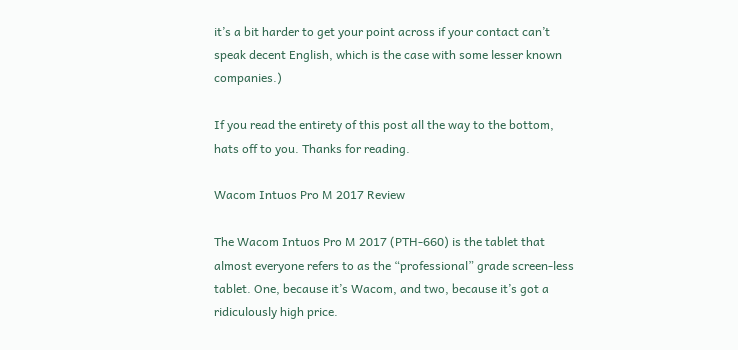it’s a bit harder to get your point across if your contact can’t speak decent English, which is the case with some lesser known companies.)

If you read the entirety of this post all the way to the bottom, hats off to you. Thanks for reading.

Wacom Intuos Pro M 2017 Review

The Wacom Intuos Pro M 2017 (PTH-660) is the tablet that almost everyone refers to as the “professional” grade screen-less tablet. One, because it’s Wacom, and two, because it’s got a ridiculously high price.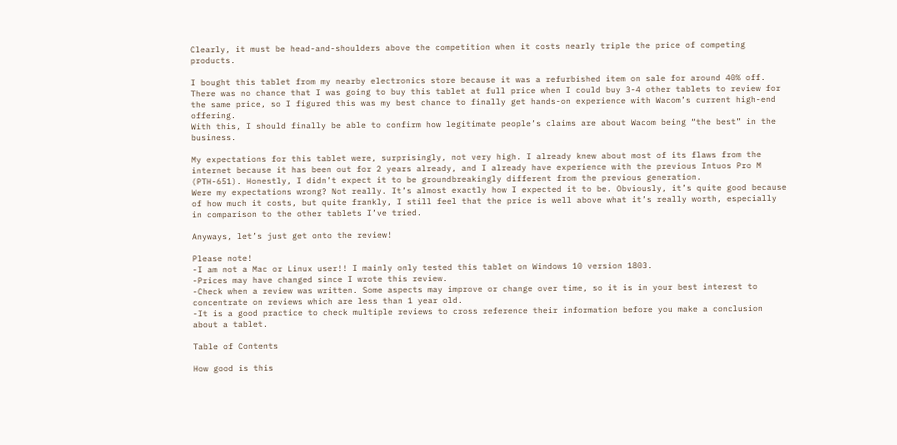Clearly, it must be head-and-shoulders above the competition when it costs nearly triple the price of competing products.

I bought this tablet from my nearby electronics store because it was a refurbished item on sale for around 40% off. There was no chance that I was going to buy this tablet at full price when I could buy 3-4 other tablets to review for the same price, so I figured this was my best chance to finally get hands-on experience with Wacom’s current high-end offering.
With this, I should finally be able to confirm how legitimate people’s claims are about Wacom being “the best” in the business.

My expectations for this tablet were, surprisingly, not very high. I already knew about most of its flaws from the internet because it has been out for 2 years already, and I already have experience with the previous Intuos Pro M (PTH-651). Honestly, I didn’t expect it to be groundbreakingly different from the previous generation.
Were my expectations wrong? Not really. It’s almost exactly how I expected it to be. Obviously, it’s quite good because of how much it costs, but quite frankly, I still feel that the price is well above what it’s really worth, especially in comparison to the other tablets I’ve tried.

Anyways, let’s just get onto the review!

Please note!
-I am not a Mac or Linux user!! I mainly only tested this tablet on Windows 10 version 1803.
-Prices may have changed since I wrote this review.
-Check when a review was written. Some aspects may improve or change over time, so it is in your best interest to concentrate on reviews which are less than 1 year old.
-It is a good practice to check multiple reviews to cross reference their information before you make a conclusion about a tablet.

Table of Contents

How good is this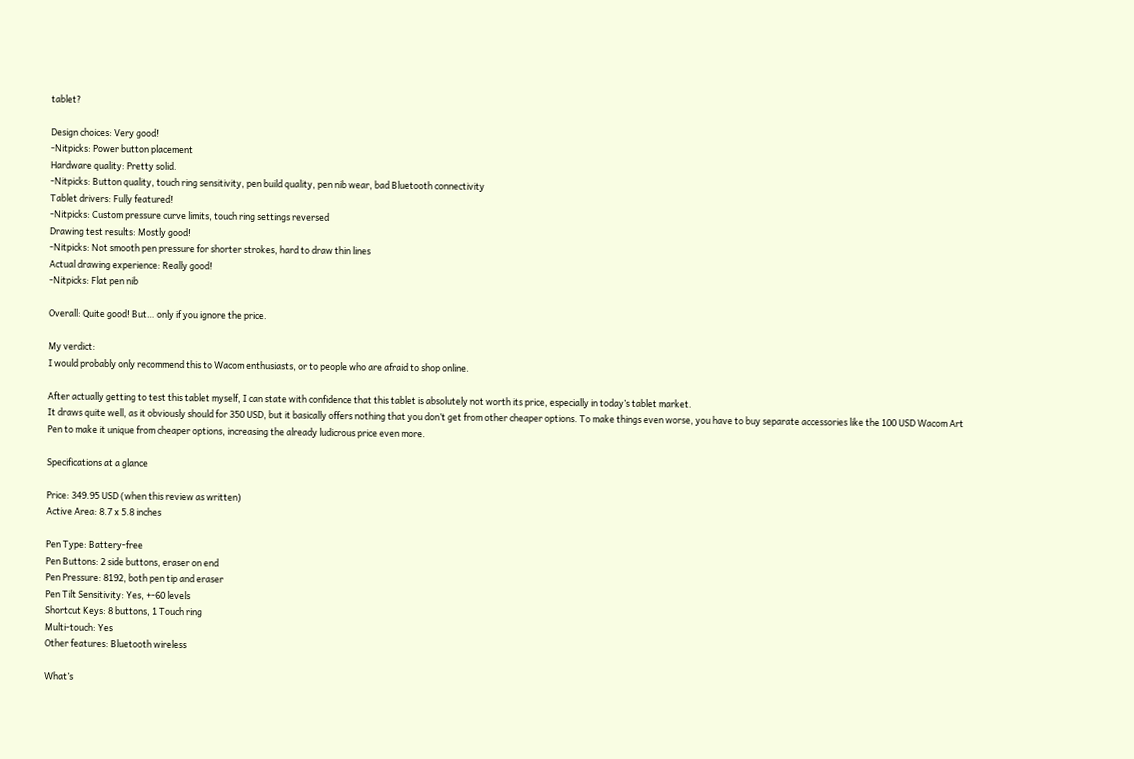tablet?

Design choices: Very good!
-Nitpicks: Power button placement
Hardware quality: Pretty solid.
-Nitpicks: Button quality, touch ring sensitivity, pen build quality, pen nib wear, bad Bluetooth connectivity
Tablet drivers: Fully featured!
-Nitpicks: Custom pressure curve limits, touch ring settings reversed
Drawing test results: Mostly good!
-Nitpicks: Not smooth pen pressure for shorter strokes, hard to draw thin lines
Actual drawing experience: Really good!
-Nitpicks: Flat pen nib

Overall: Quite good! But… only if you ignore the price.

My verdict:
I would probably only recommend this to Wacom enthusiasts, or to people who are afraid to shop online.

After actually getting to test this tablet myself, I can state with confidence that this tablet is absolutely not worth its price, especially in today’s tablet market.
It draws quite well, as it obviously should for 350 USD, but it basically offers nothing that you don’t get from other cheaper options. To make things even worse, you have to buy separate accessories like the 100 USD Wacom Art Pen to make it unique from cheaper options, increasing the already ludicrous price even more.

Specifications at a glance

Price: 349.95 USD (when this review as written)
Active Area: 8.7 x 5.8 inches

Pen Type: Battery-free
Pen Buttons: 2 side buttons, eraser on end
Pen Pressure: 8192, both pen tip and eraser
Pen Tilt Sensitivity: Yes, +-60 levels
Shortcut Keys: 8 buttons, 1 Touch ring
Multi-touch: Yes
Other features: Bluetooth wireless

What’s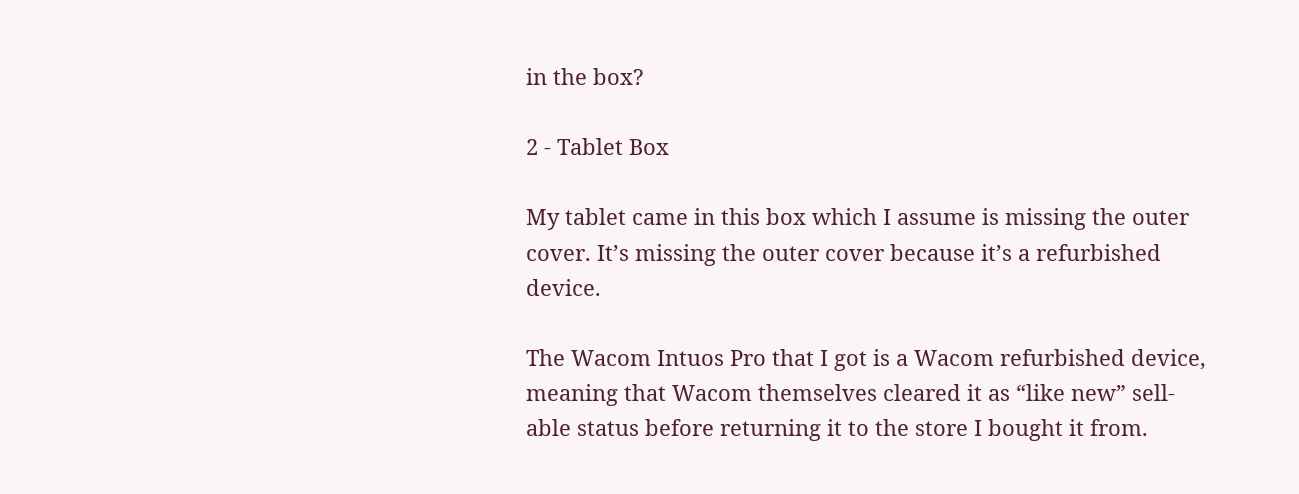in the box?

2 - Tablet Box

My tablet came in this box which I assume is missing the outer cover. It’s missing the outer cover because it’s a refurbished device.

The Wacom Intuos Pro that I got is a Wacom refurbished device, meaning that Wacom themselves cleared it as “like new” sell-able status before returning it to the store I bought it from.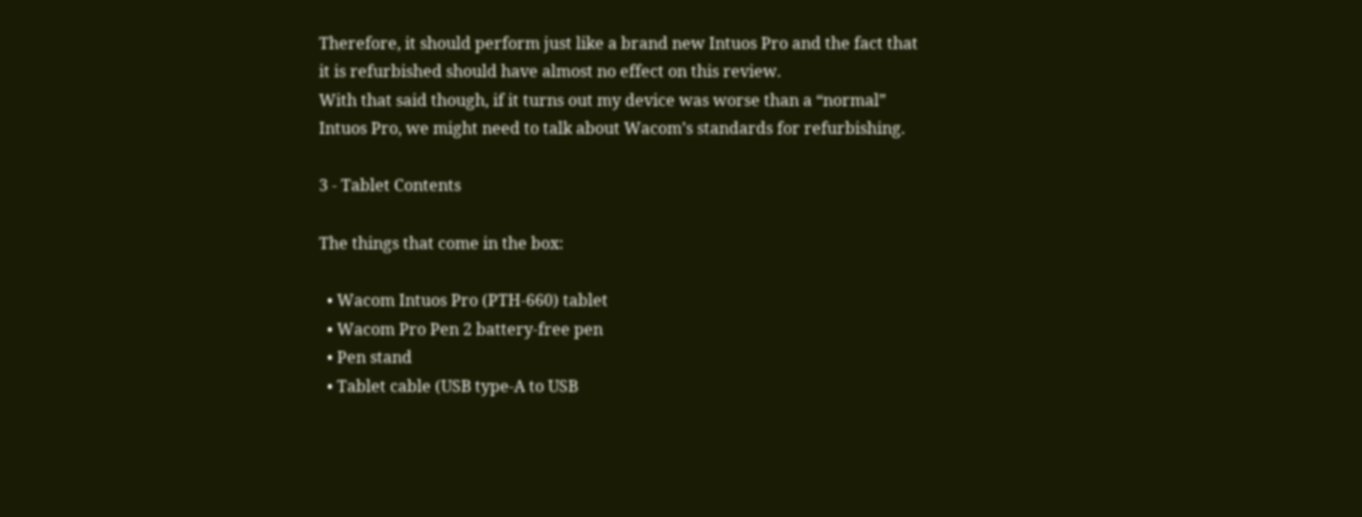Therefore, it should perform just like a brand new Intuos Pro and the fact that it is refurbished should have almost no effect on this review.
With that said though, if it turns out my device was worse than a “normal” Intuos Pro, we might need to talk about Wacom’s standards for refurbishing.

3 - Tablet Contents

The things that come in the box:

  • Wacom Intuos Pro (PTH-660) tablet
  • Wacom Pro Pen 2 battery-free pen
  • Pen stand
  • Tablet cable (USB type-A to USB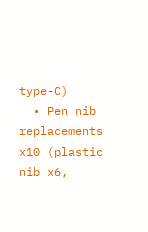type-C)
  • Pen nib replacements x10 (plastic nib x6,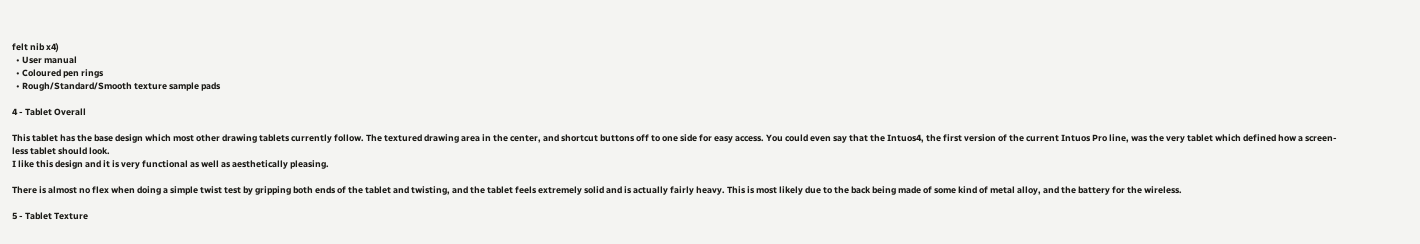felt nib x4)
  • User manual
  • Coloured pen rings
  • Rough/Standard/Smooth texture sample pads

4 - Tablet Overall

This tablet has the base design which most other drawing tablets currently follow. The textured drawing area in the center, and shortcut buttons off to one side for easy access. You could even say that the Intuos4, the first version of the current Intuos Pro line, was the very tablet which defined how a screen-less tablet should look.
I like this design and it is very functional as well as aesthetically pleasing.

There is almost no flex when doing a simple twist test by gripping both ends of the tablet and twisting, and the tablet feels extremely solid and is actually fairly heavy. This is most likely due to the back being made of some kind of metal alloy, and the battery for the wireless.

5 - Tablet Texture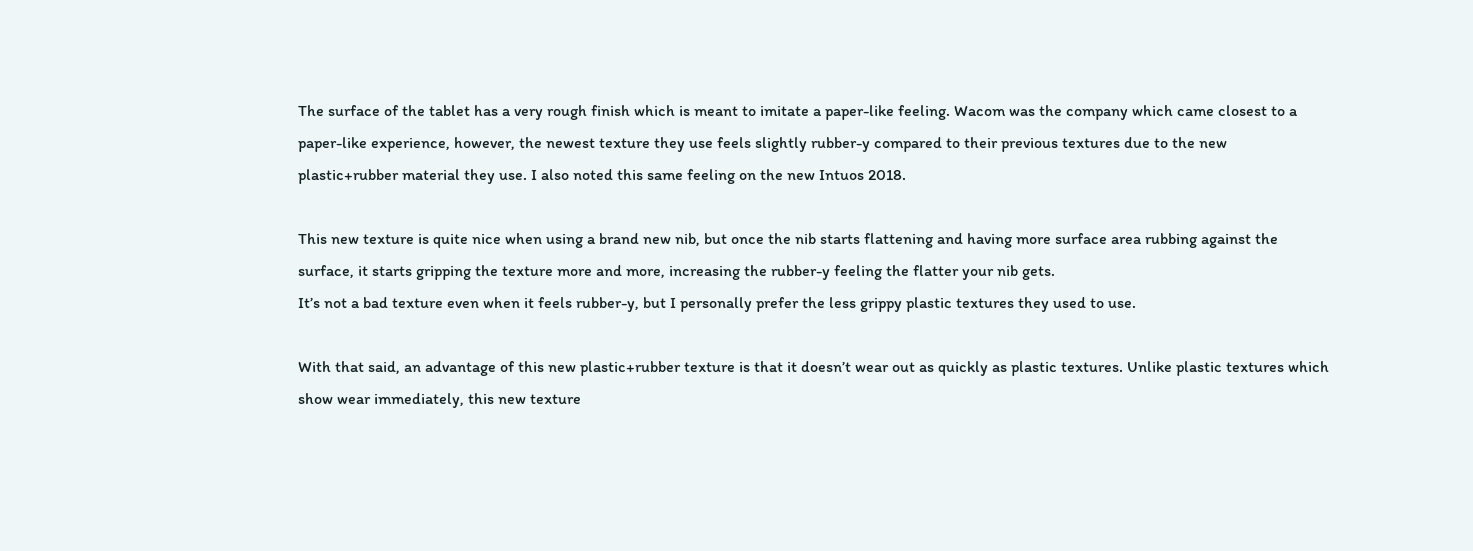The surface of the tablet has a very rough finish which is meant to imitate a paper-like feeling. Wacom was the company which came closest to a paper-like experience, however, the newest texture they use feels slightly rubber-y compared to their previous textures due to the new plastic+rubber material they use. I also noted this same feeling on the new Intuos 2018.

This new texture is quite nice when using a brand new nib, but once the nib starts flattening and having more surface area rubbing against the surface, it starts gripping the texture more and more, increasing the rubber-y feeling the flatter your nib gets.
It’s not a bad texture even when it feels rubber-y, but I personally prefer the less grippy plastic textures they used to use.

With that said, an advantage of this new plastic+rubber texture is that it doesn’t wear out as quickly as plastic textures. Unlike plastic textures which show wear immediately, this new texture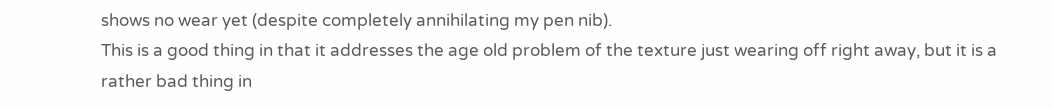shows no wear yet (despite completely annihilating my pen nib).
This is a good thing in that it addresses the age old problem of the texture just wearing off right away, but it is a rather bad thing in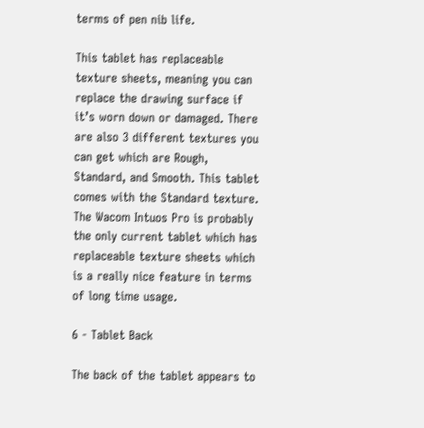terms of pen nib life.

This tablet has replaceable texture sheets, meaning you can replace the drawing surface if it’s worn down or damaged. There are also 3 different textures you can get which are Rough, Standard, and Smooth. This tablet comes with the Standard texture.
The Wacom Intuos Pro is probably the only current tablet which has replaceable texture sheets which is a really nice feature in terms of long time usage.

6 - Tablet Back

The back of the tablet appears to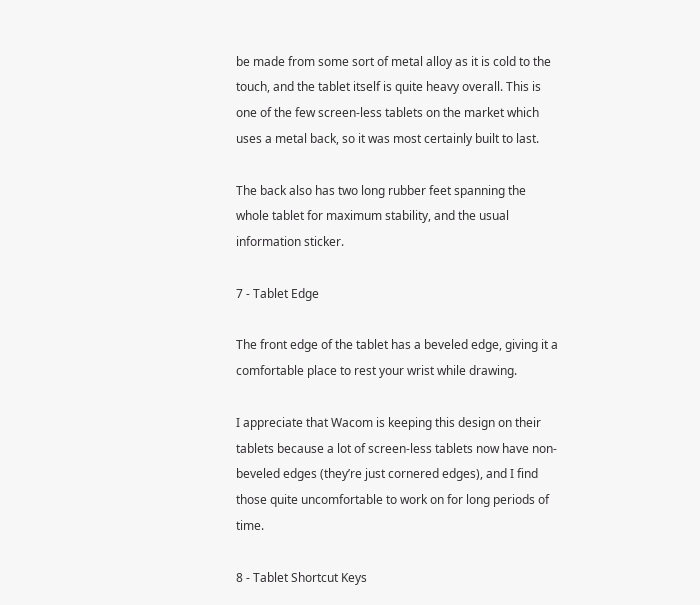be made from some sort of metal alloy as it is cold to the touch, and the tablet itself is quite heavy overall. This is one of the few screen-less tablets on the market which uses a metal back, so it was most certainly built to last.

The back also has two long rubber feet spanning the whole tablet for maximum stability, and the usual information sticker.

7 - Tablet Edge

The front edge of the tablet has a beveled edge, giving it a comfortable place to rest your wrist while drawing.

I appreciate that Wacom is keeping this design on their tablets because a lot of screen-less tablets now have non-beveled edges (they’re just cornered edges), and I find those quite uncomfortable to work on for long periods of time.

8 - Tablet Shortcut Keys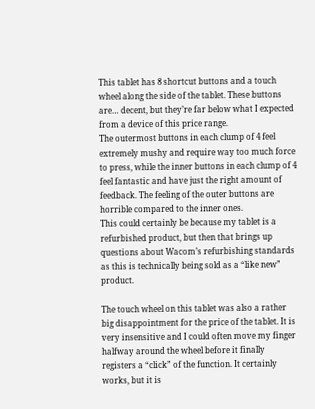This tablet has 8 shortcut buttons and a touch wheel along the side of the tablet. These buttons are… decent, but they’re far below what I expected from a device of this price range.
The outermost buttons in each clump of 4 feel extremely mushy and require way too much force to press, while the inner buttons in each clump of 4 feel fantastic and have just the right amount of feedback. The feeling of the outer buttons are horrible compared to the inner ones.
This could certainly be because my tablet is a refurbished product, but then that brings up questions about Wacom’s refurbishing standards as this is technically being sold as a “like new” product.

The touch wheel on this tablet was also a rather big disappointment for the price of the tablet. It is very insensitive and I could often move my finger halfway around the wheel before it finally registers a “click” of the function. It certainly works, but it is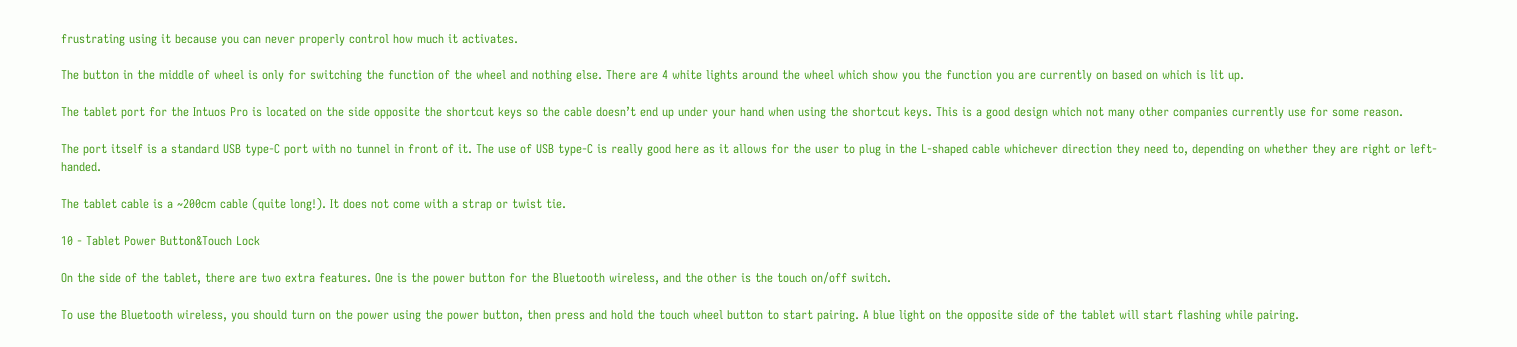frustrating using it because you can never properly control how much it activates.

The button in the middle of wheel is only for switching the function of the wheel and nothing else. There are 4 white lights around the wheel which show you the function you are currently on based on which is lit up.

The tablet port for the Intuos Pro is located on the side opposite the shortcut keys so the cable doesn’t end up under your hand when using the shortcut keys. This is a good design which not many other companies currently use for some reason.

The port itself is a standard USB type-C port with no tunnel in front of it. The use of USB type-C is really good here as it allows for the user to plug in the L-shaped cable whichever direction they need to, depending on whether they are right or left-handed.

The tablet cable is a ~200cm cable (quite long!). It does not come with a strap or twist tie.

10 - Tablet Power Button&Touch Lock

On the side of the tablet, there are two extra features. One is the power button for the Bluetooth wireless, and the other is the touch on/off switch.

To use the Bluetooth wireless, you should turn on the power using the power button, then press and hold the touch wheel button to start pairing. A blue light on the opposite side of the tablet will start flashing while pairing.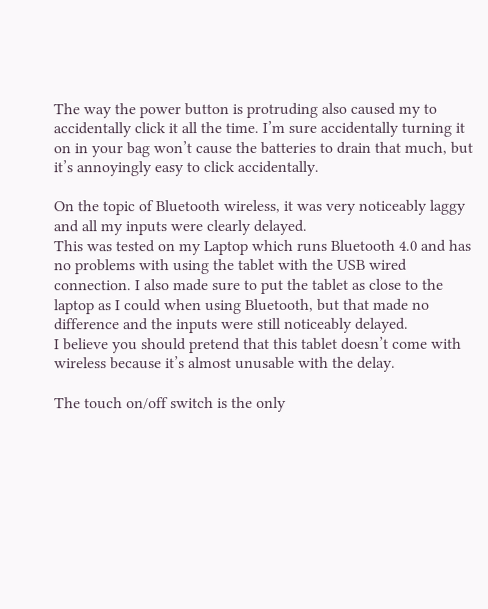The way the power button is protruding also caused my to accidentally click it all the time. I’m sure accidentally turning it on in your bag won’t cause the batteries to drain that much, but it’s annoyingly easy to click accidentally.

On the topic of Bluetooth wireless, it was very noticeably laggy and all my inputs were clearly delayed.
This was tested on my Laptop which runs Bluetooth 4.0 and has no problems with using the tablet with the USB wired connection. I also made sure to put the tablet as close to the laptop as I could when using Bluetooth, but that made no difference and the inputs were still noticeably delayed.
I believe you should pretend that this tablet doesn’t come with wireless because it’s almost unusable with the delay.

The touch on/off switch is the only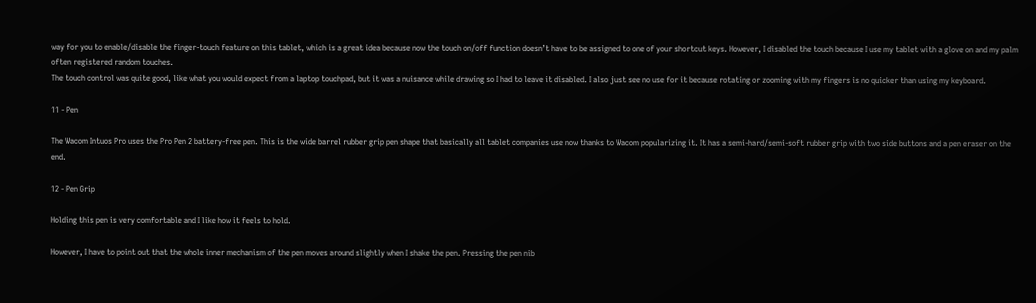way for you to enable/disable the finger-touch feature on this tablet, which is a great idea because now the touch on/off function doesn’t have to be assigned to one of your shortcut keys. However, I disabled the touch because I use my tablet with a glove on and my palm often registered random touches.
The touch control was quite good, like what you would expect from a laptop touchpad, but it was a nuisance while drawing so I had to leave it disabled. I also just see no use for it because rotating or zooming with my fingers is no quicker than using my keyboard.

11 - Pen

The Wacom Intuos Pro uses the Pro Pen 2 battery-free pen. This is the wide barrel rubber grip pen shape that basically all tablet companies use now thanks to Wacom popularizing it. It has a semi-hard/semi-soft rubber grip with two side buttons and a pen eraser on the end.

12 - Pen Grip

Holding this pen is very comfortable and I like how it feels to hold.

However, I have to point out that the whole inner mechanism of the pen moves around slightly when I shake the pen. Pressing the pen nib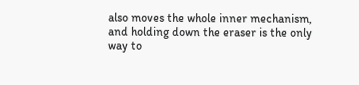also moves the whole inner mechanism, and holding down the eraser is the only way to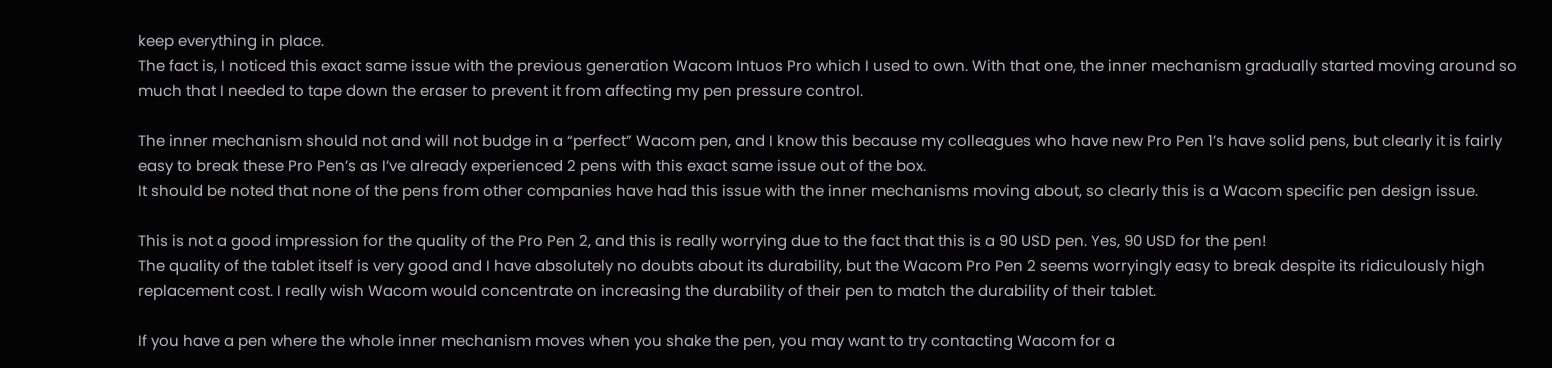keep everything in place.
The fact is, I noticed this exact same issue with the previous generation Wacom Intuos Pro which I used to own. With that one, the inner mechanism gradually started moving around so much that I needed to tape down the eraser to prevent it from affecting my pen pressure control.

The inner mechanism should not and will not budge in a “perfect” Wacom pen, and I know this because my colleagues who have new Pro Pen 1’s have solid pens, but clearly it is fairly easy to break these Pro Pen’s as I’ve already experienced 2 pens with this exact same issue out of the box.
It should be noted that none of the pens from other companies have had this issue with the inner mechanisms moving about, so clearly this is a Wacom specific pen design issue.

This is not a good impression for the quality of the Pro Pen 2, and this is really worrying due to the fact that this is a 90 USD pen. Yes, 90 USD for the pen!
The quality of the tablet itself is very good and I have absolutely no doubts about its durability, but the Wacom Pro Pen 2 seems worryingly easy to break despite its ridiculously high replacement cost. I really wish Wacom would concentrate on increasing the durability of their pen to match the durability of their tablet.

If you have a pen where the whole inner mechanism moves when you shake the pen, you may want to try contacting Wacom for a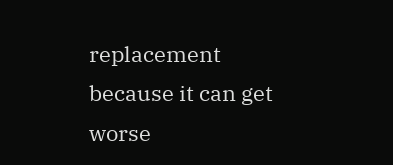replacement because it can get worse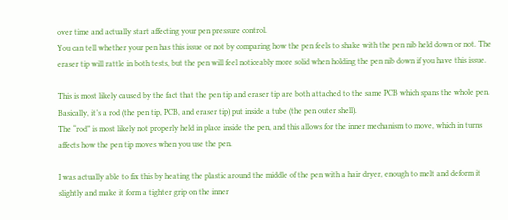over time and actually start affecting your pen pressure control.
You can tell whether your pen has this issue or not by comparing how the pen feels to shake with the pen nib held down or not. The eraser tip will rattle in both tests, but the pen will feel noticeably more solid when holding the pen nib down if you have this issue.

This is most likely caused by the fact that the pen tip and eraser tip are both attached to the same PCB which spans the whole pen. Basically, it’s a rod (the pen tip, PCB, and eraser tip) put inside a tube (the pen outer shell).
The “rod” is most likely not properly held in place inside the pen, and this allows for the inner mechanism to move, which in turns affects how the pen tip moves when you use the pen.

I was actually able to fix this by heating the plastic around the middle of the pen with a hair dryer, enough to melt and deform it slightly and make it form a tighter grip on the inner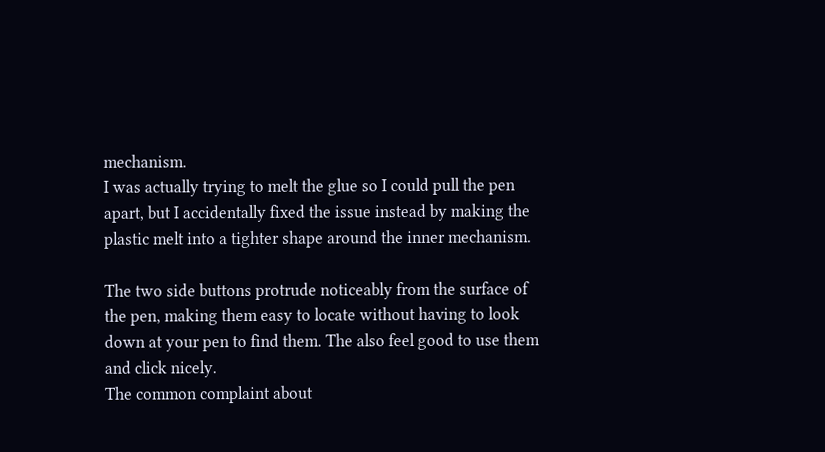mechanism.
I was actually trying to melt the glue so I could pull the pen apart, but I accidentally fixed the issue instead by making the plastic melt into a tighter shape around the inner mechanism.

The two side buttons protrude noticeably from the surface of the pen, making them easy to locate without having to look down at your pen to find them. The also feel good to use them and click nicely.
The common complaint about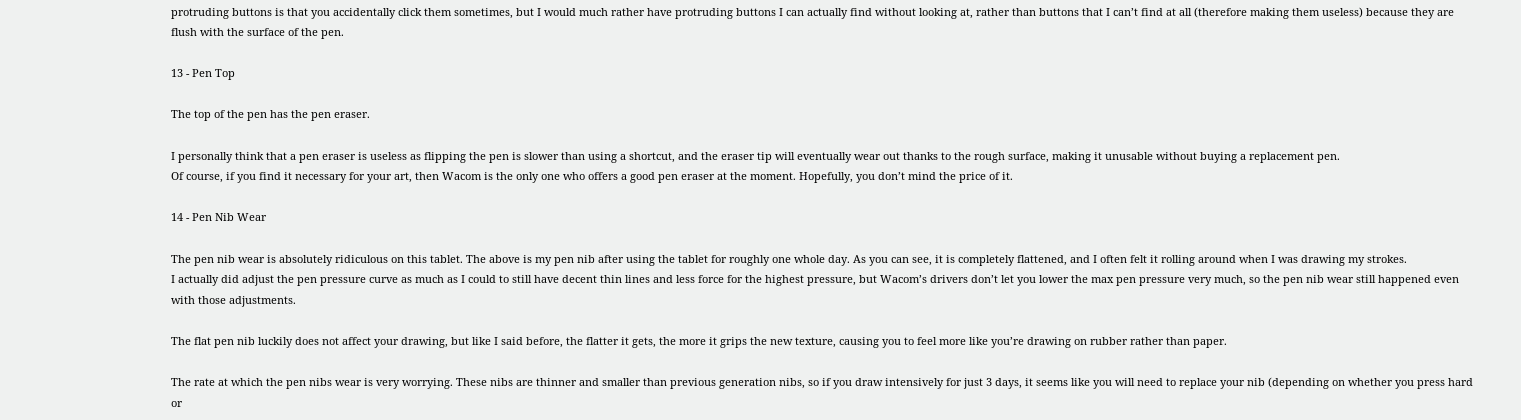protruding buttons is that you accidentally click them sometimes, but I would much rather have protruding buttons I can actually find without looking at, rather than buttons that I can’t find at all (therefore making them useless) because they are flush with the surface of the pen.

13 - Pen Top

The top of the pen has the pen eraser.

I personally think that a pen eraser is useless as flipping the pen is slower than using a shortcut, and the eraser tip will eventually wear out thanks to the rough surface, making it unusable without buying a replacement pen.
Of course, if you find it necessary for your art, then Wacom is the only one who offers a good pen eraser at the moment. Hopefully, you don’t mind the price of it.

14 - Pen Nib Wear

The pen nib wear is absolutely ridiculous on this tablet. The above is my pen nib after using the tablet for roughly one whole day. As you can see, it is completely flattened, and I often felt it rolling around when I was drawing my strokes.
I actually did adjust the pen pressure curve as much as I could to still have decent thin lines and less force for the highest pressure, but Wacom’s drivers don’t let you lower the max pen pressure very much, so the pen nib wear still happened even with those adjustments.

The flat pen nib luckily does not affect your drawing, but like I said before, the flatter it gets, the more it grips the new texture, causing you to feel more like you’re drawing on rubber rather than paper.

The rate at which the pen nibs wear is very worrying. These nibs are thinner and smaller than previous generation nibs, so if you draw intensively for just 3 days, it seems like you will need to replace your nib (depending on whether you press hard or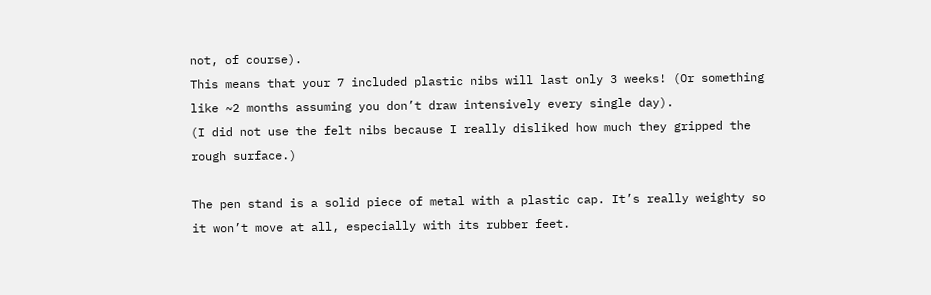not, of course).
This means that your 7 included plastic nibs will last only 3 weeks! (Or something like ~2 months assuming you don’t draw intensively every single day).
(I did not use the felt nibs because I really disliked how much they gripped the rough surface.)

The pen stand is a solid piece of metal with a plastic cap. It’s really weighty so it won’t move at all, especially with its rubber feet.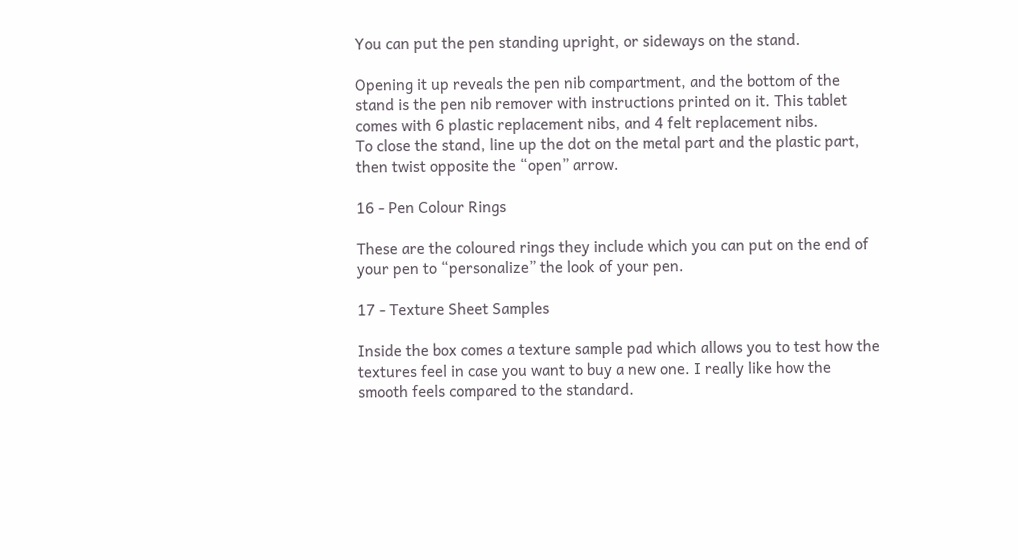You can put the pen standing upright, or sideways on the stand.

Opening it up reveals the pen nib compartment, and the bottom of the stand is the pen nib remover with instructions printed on it. This tablet comes with 6 plastic replacement nibs, and 4 felt replacement nibs.
To close the stand, line up the dot on the metal part and the plastic part, then twist opposite the “open” arrow.

16 - Pen Colour Rings

These are the coloured rings they include which you can put on the end of your pen to “personalize” the look of your pen.

17 - Texture Sheet Samples

Inside the box comes a texture sample pad which allows you to test how the textures feel in case you want to buy a new one. I really like how the smooth feels compared to the standard.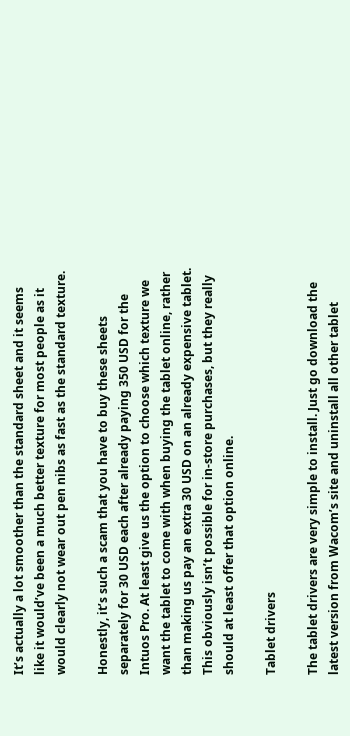It’s actually a lot smoother than the standard sheet and it seems like it would’ve been a much better texture for most people as it would clearly not wear out pen nibs as fast as the standard texture.

Honestly, it’s such a scam that you have to buy these sheets separately for 30 USD each after already paying 350 USD for the Intuos Pro. At least give us the option to choose which texture we want the tablet to come with when buying the tablet online, rather than making us pay an extra 30 USD on an already expensive tablet.
This obviously isn’t possible for in-store purchases, but they really should at least offer that option online.

Tablet drivers

The tablet drivers are very simple to install. Just go download the latest version from Wacom’s site and uninstall all other tablet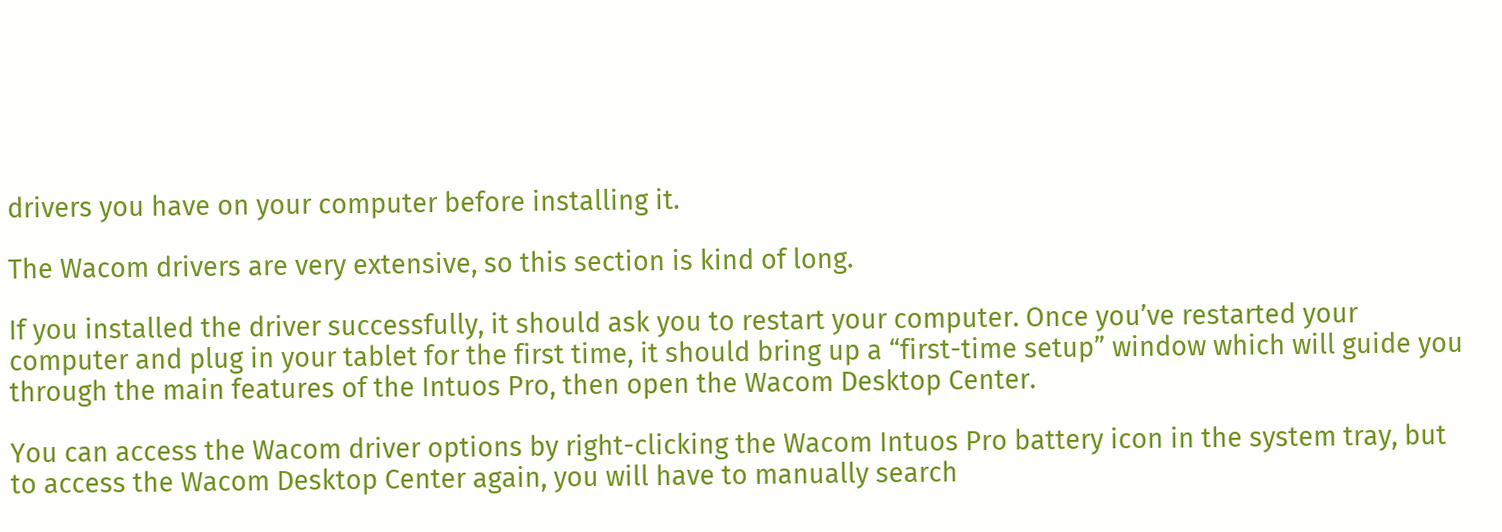drivers you have on your computer before installing it.

The Wacom drivers are very extensive, so this section is kind of long.

If you installed the driver successfully, it should ask you to restart your computer. Once you’ve restarted your computer and plug in your tablet for the first time, it should bring up a “first-time setup” window which will guide you through the main features of the Intuos Pro, then open the Wacom Desktop Center.

You can access the Wacom driver options by right-clicking the Wacom Intuos Pro battery icon in the system tray, but to access the Wacom Desktop Center again, you will have to manually search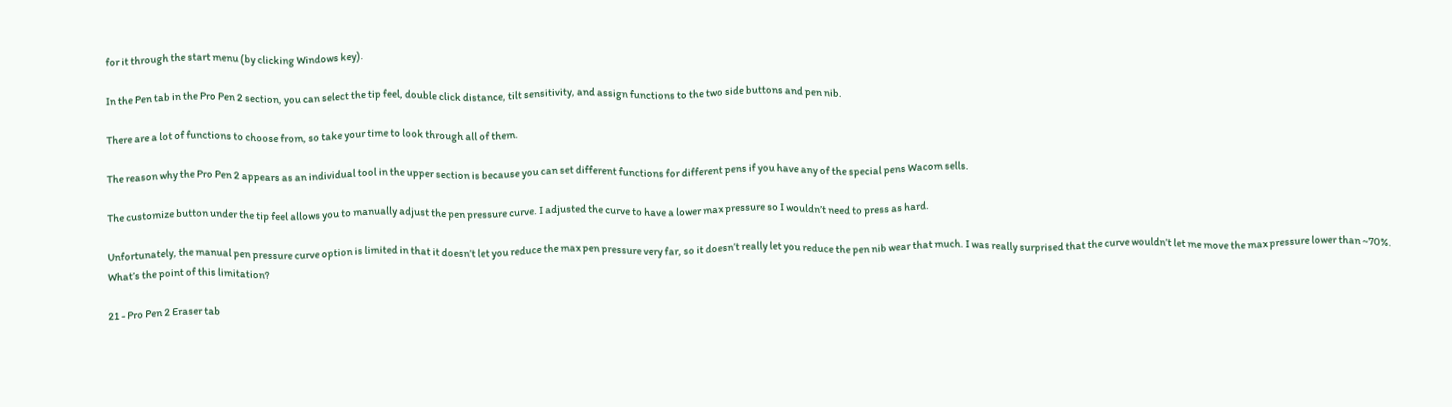for it through the start menu (by clicking Windows key).

In the Pen tab in the Pro Pen 2 section, you can select the tip feel, double click distance, tilt sensitivity, and assign functions to the two side buttons and pen nib.

There are a lot of functions to choose from, so take your time to look through all of them.

The reason why the Pro Pen 2 appears as an individual tool in the upper section is because you can set different functions for different pens if you have any of the special pens Wacom sells.

The customize button under the tip feel allows you to manually adjust the pen pressure curve. I adjusted the curve to have a lower max pressure so I wouldn’t need to press as hard.

Unfortunately, the manual pen pressure curve option is limited in that it doesn’t let you reduce the max pen pressure very far, so it doesn’t really let you reduce the pen nib wear that much. I was really surprised that the curve wouldn’t let me move the max pressure lower than ~70%. What’s the point of this limitation?

21 - Pro Pen 2 Eraser tab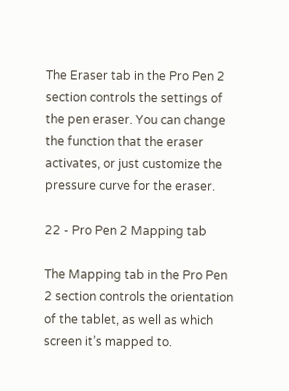The Eraser tab in the Pro Pen 2 section controls the settings of the pen eraser. You can change the function that the eraser activates, or just customize the pressure curve for the eraser.

22 - Pro Pen 2 Mapping tab

The Mapping tab in the Pro Pen 2 section controls the orientation of the tablet, as well as which screen it’s mapped to.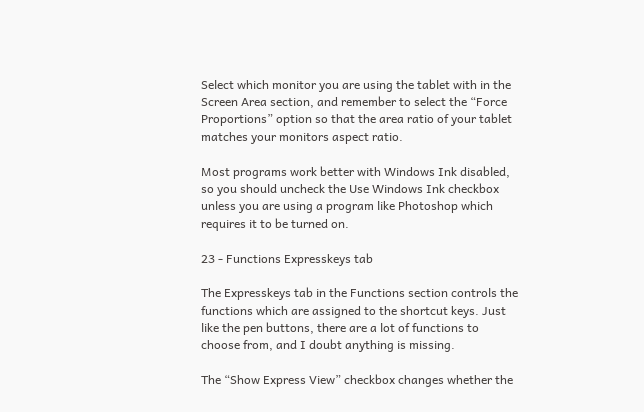Select which monitor you are using the tablet with in the Screen Area section, and remember to select the “Force Proportions” option so that the area ratio of your tablet matches your monitors aspect ratio.

Most programs work better with Windows Ink disabled, so you should uncheck the Use Windows Ink checkbox unless you are using a program like Photoshop which requires it to be turned on.

23 - Functions Expresskeys tab

The Expresskeys tab in the Functions section controls the functions which are assigned to the shortcut keys. Just like the pen buttons, there are a lot of functions to choose from, and I doubt anything is missing.

The “Show Express View” checkbox changes whether the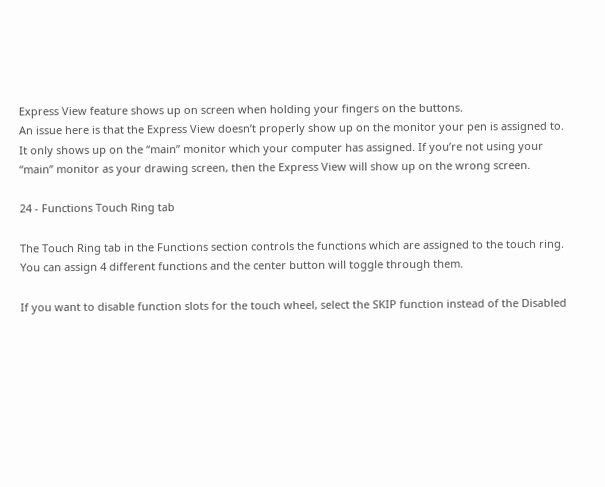Express View feature shows up on screen when holding your fingers on the buttons.
An issue here is that the Express View doesn’t properly show up on the monitor your pen is assigned to. It only shows up on the “main” monitor which your computer has assigned. If you’re not using your “main” monitor as your drawing screen, then the Express View will show up on the wrong screen.

24 - Functions Touch Ring tab

The Touch Ring tab in the Functions section controls the functions which are assigned to the touch ring. You can assign 4 different functions and the center button will toggle through them.

If you want to disable function slots for the touch wheel, select the SKIP function instead of the Disabled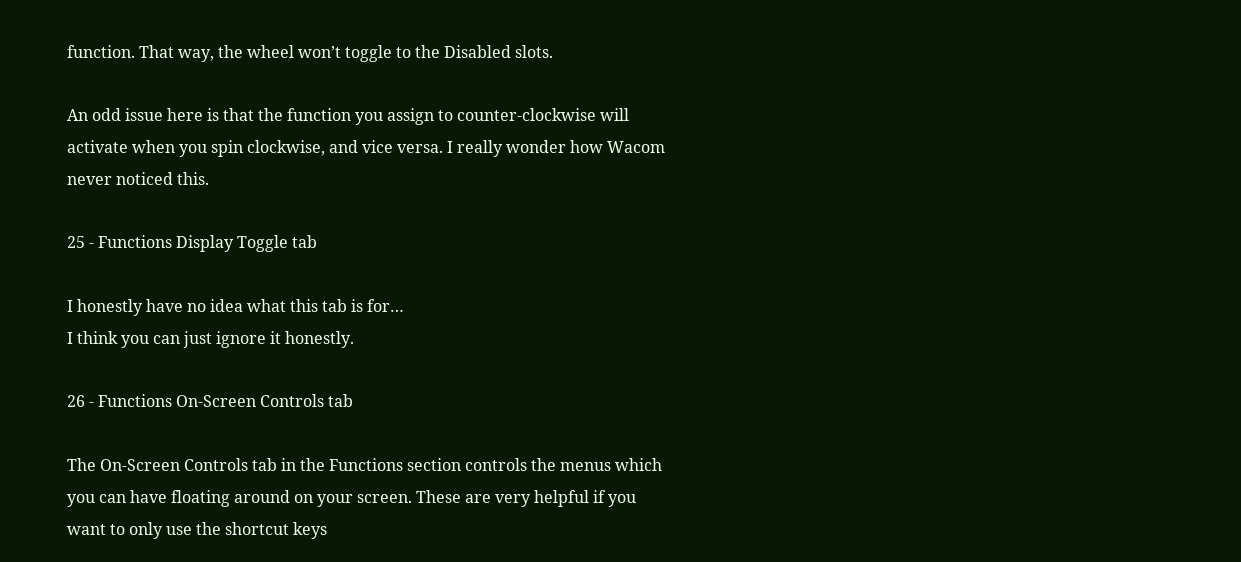function. That way, the wheel won’t toggle to the Disabled slots.

An odd issue here is that the function you assign to counter-clockwise will activate when you spin clockwise, and vice versa. I really wonder how Wacom never noticed this.

25 - Functions Display Toggle tab

I honestly have no idea what this tab is for…
I think you can just ignore it honestly.

26 - Functions On-Screen Controls tab

The On-Screen Controls tab in the Functions section controls the menus which you can have floating around on your screen. These are very helpful if you want to only use the shortcut keys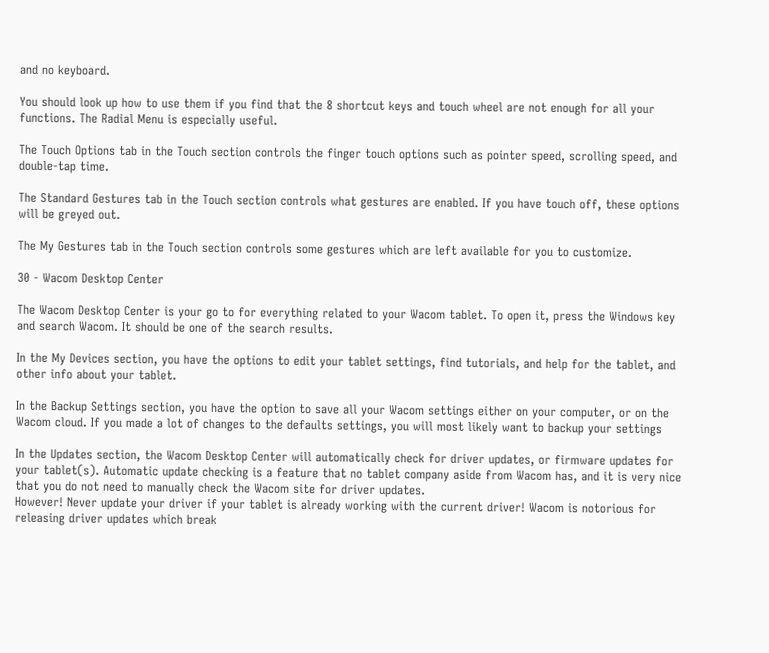and no keyboard.

You should look up how to use them if you find that the 8 shortcut keys and touch wheel are not enough for all your functions. The Radial Menu is especially useful.

The Touch Options tab in the Touch section controls the finger touch options such as pointer speed, scrolling speed, and double-tap time.

The Standard Gestures tab in the Touch section controls what gestures are enabled. If you have touch off, these options will be greyed out.

The My Gestures tab in the Touch section controls some gestures which are left available for you to customize.

30 - Wacom Desktop Center

The Wacom Desktop Center is your go to for everything related to your Wacom tablet. To open it, press the Windows key and search Wacom. It should be one of the search results.

In the My Devices section, you have the options to edit your tablet settings, find tutorials, and help for the tablet, and other info about your tablet.

In the Backup Settings section, you have the option to save all your Wacom settings either on your computer, or on the Wacom cloud. If you made a lot of changes to the defaults settings, you will most likely want to backup your settings

In the Updates section, the Wacom Desktop Center will automatically check for driver updates, or firmware updates for your tablet(s). Automatic update checking is a feature that no tablet company aside from Wacom has, and it is very nice that you do not need to manually check the Wacom site for driver updates.
However! Never update your driver if your tablet is already working with the current driver! Wacom is notorious for releasing driver updates which break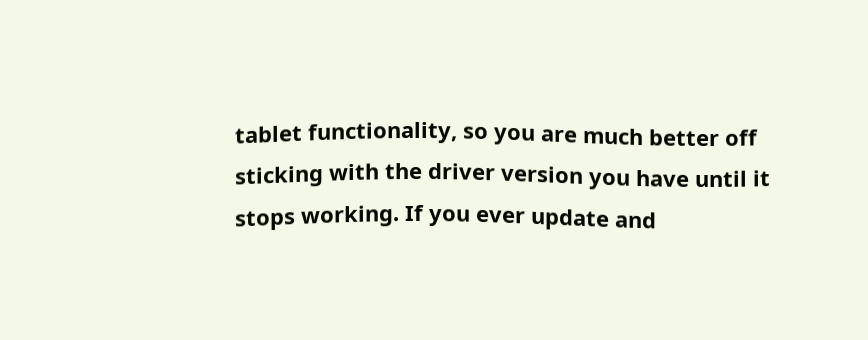tablet functionality, so you are much better off sticking with the driver version you have until it stops working. If you ever update and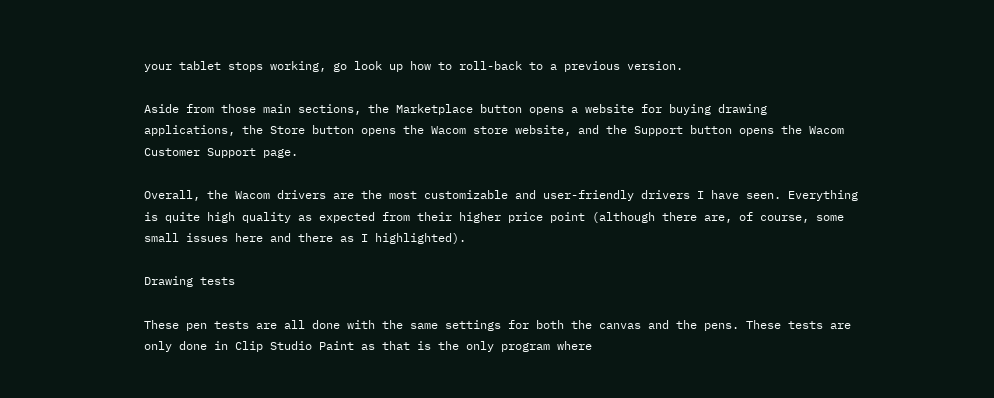your tablet stops working, go look up how to roll-back to a previous version.

Aside from those main sections, the Marketplace button opens a website for buying drawing applications, the Store button opens the Wacom store website, and the Support button opens the Wacom Customer Support page.

Overall, the Wacom drivers are the most customizable and user-friendly drivers I have seen. Everything is quite high quality as expected from their higher price point (although there are, of course, some small issues here and there as I highlighted).

Drawing tests

These pen tests are all done with the same settings for both the canvas and the pens. These tests are only done in Clip Studio Paint as that is the only program where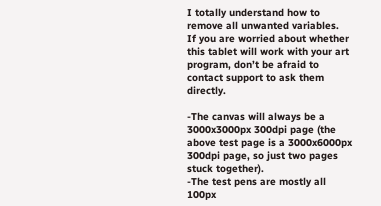I totally understand how to remove all unwanted variables.
If you are worried about whether this tablet will work with your art program, don’t be afraid to contact support to ask them directly.

-The canvas will always be a 3000x3000px 300dpi page (the above test page is a 3000x6000px 300dpi page, so just two pages stuck together).
-The test pens are mostly all 100px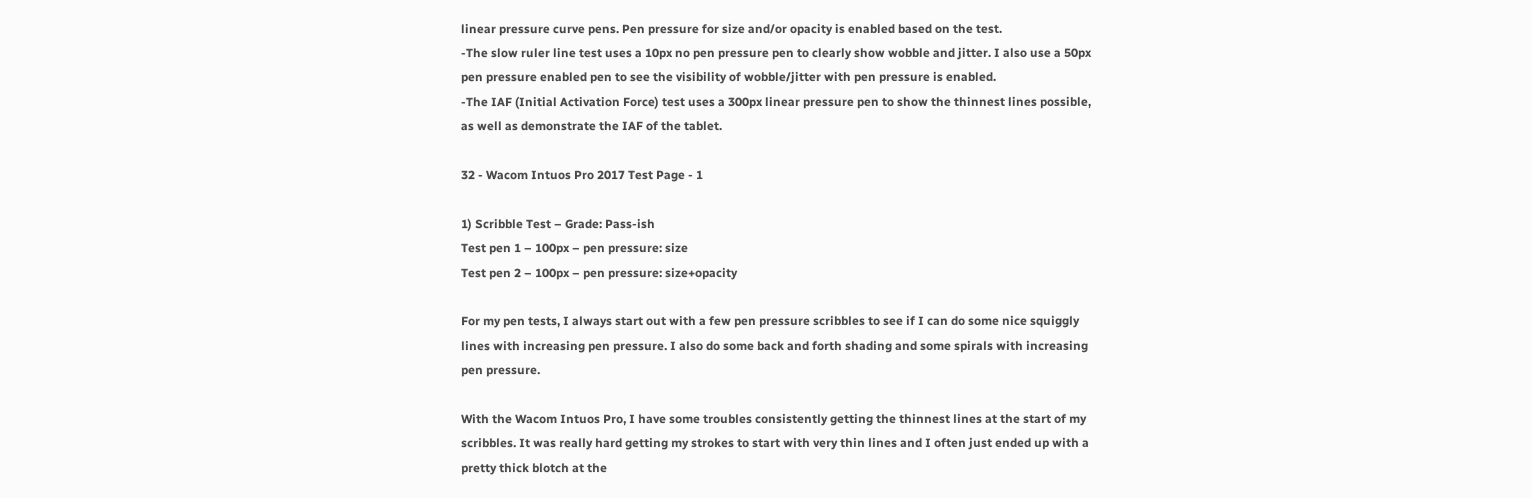linear pressure curve pens. Pen pressure for size and/or opacity is enabled based on the test.
-The slow ruler line test uses a 10px no pen pressure pen to clearly show wobble and jitter. I also use a 50px pen pressure enabled pen to see the visibility of wobble/jitter with pen pressure is enabled.
-The IAF (Initial Activation Force) test uses a 300px linear pressure pen to show the thinnest lines possible, as well as demonstrate the IAF of the tablet.

32 - Wacom Intuos Pro 2017 Test Page - 1

1) Scribble Test – Grade: Pass-ish
Test pen 1 – 100px – pen pressure: size
Test pen 2 – 100px – pen pressure: size+opacity

For my pen tests, I always start out with a few pen pressure scribbles to see if I can do some nice squiggly lines with increasing pen pressure. I also do some back and forth shading and some spirals with increasing pen pressure.

With the Wacom Intuos Pro, I have some troubles consistently getting the thinnest lines at the start of my scribbles. It was really hard getting my strokes to start with very thin lines and I often just ended up with a pretty thick blotch at the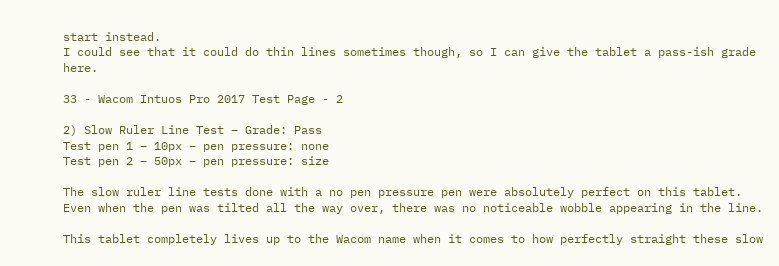start instead.
I could see that it could do thin lines sometimes though, so I can give the tablet a pass-ish grade here.

33 - Wacom Intuos Pro 2017 Test Page - 2

2) Slow Ruler Line Test – Grade: Pass
Test pen 1 – 10px – pen pressure: none
Test pen 2 – 50px – pen pressure: size

The slow ruler line tests done with a no pen pressure pen were absolutely perfect on this tablet. Even when the pen was tilted all the way over, there was no noticeable wobble appearing in the line.

This tablet completely lives up to the Wacom name when it comes to how perfectly straight these slow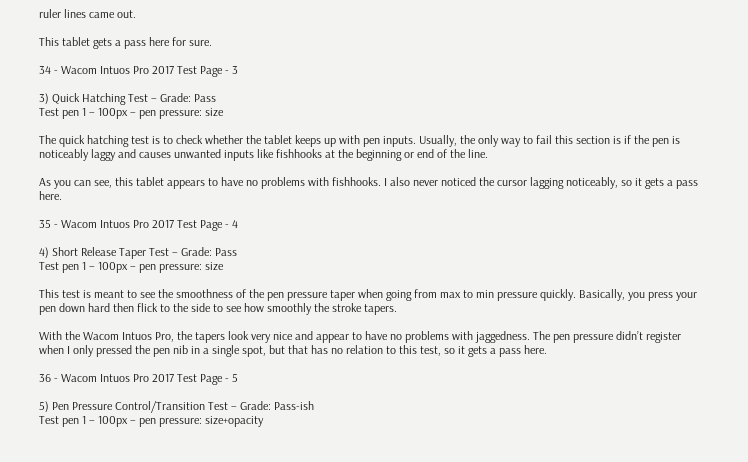ruler lines came out.

This tablet gets a pass here for sure.

34 - Wacom Intuos Pro 2017 Test Page - 3

3) Quick Hatching Test – Grade: Pass
Test pen 1 – 100px – pen pressure: size

The quick hatching test is to check whether the tablet keeps up with pen inputs. Usually, the only way to fail this section is if the pen is noticeably laggy and causes unwanted inputs like fishhooks at the beginning or end of the line.

As you can see, this tablet appears to have no problems with fishhooks. I also never noticed the cursor lagging noticeably, so it gets a pass here.

35 - Wacom Intuos Pro 2017 Test Page - 4

4) Short Release Taper Test – Grade: Pass
Test pen 1 – 100px – pen pressure: size

This test is meant to see the smoothness of the pen pressure taper when going from max to min pressure quickly. Basically, you press your pen down hard then flick to the side to see how smoothly the stroke tapers.

With the Wacom Intuos Pro, the tapers look very nice and appear to have no problems with jaggedness. The pen pressure didn’t register when I only pressed the pen nib in a single spot, but that has no relation to this test, so it gets a pass here.

36 - Wacom Intuos Pro 2017 Test Page - 5

5) Pen Pressure Control/Transition Test – Grade: Pass-ish
Test pen 1 – 100px – pen pressure: size+opacity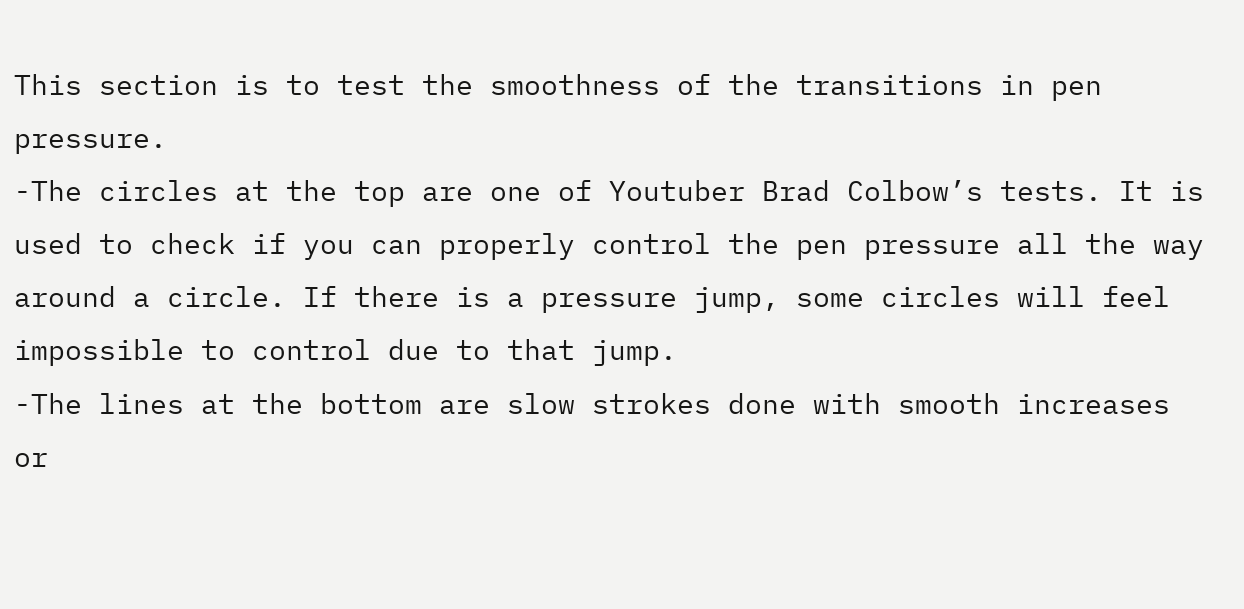This section is to test the smoothness of the transitions in pen pressure.
-The circles at the top are one of Youtuber Brad Colbow’s tests. It is used to check if you can properly control the pen pressure all the way around a circle. If there is a pressure jump, some circles will feel impossible to control due to that jump.
-The lines at the bottom are slow strokes done with smooth increases or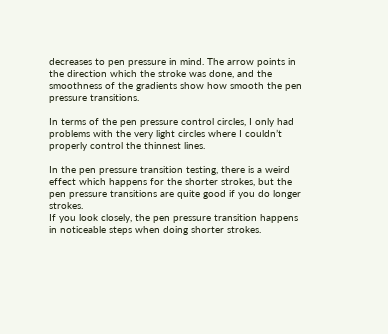decreases to pen pressure in mind. The arrow points in the direction which the stroke was done, and the smoothness of the gradients show how smooth the pen pressure transitions.

In terms of the pen pressure control circles, I only had problems with the very light circles where I couldn’t properly control the thinnest lines.

In the pen pressure transition testing, there is a weird effect which happens for the shorter strokes, but the pen pressure transitions are quite good if you do longer strokes.
If you look closely, the pen pressure transition happens in noticeable steps when doing shorter strokes.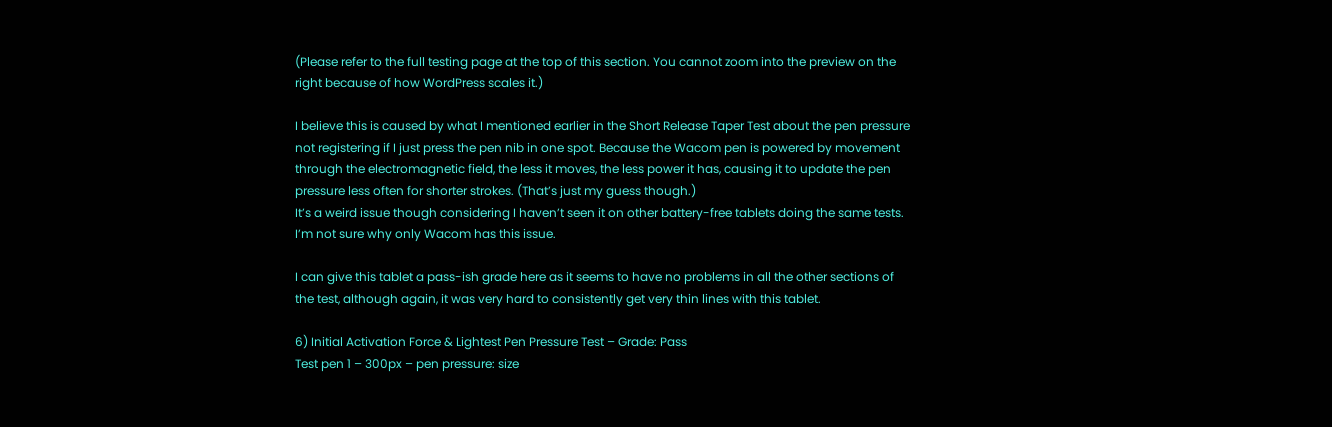(Please refer to the full testing page at the top of this section. You cannot zoom into the preview on the right because of how WordPress scales it.)

I believe this is caused by what I mentioned earlier in the Short Release Taper Test about the pen pressure not registering if I just press the pen nib in one spot. Because the Wacom pen is powered by movement through the electromagnetic field, the less it moves, the less power it has, causing it to update the pen pressure less often for shorter strokes. (That’s just my guess though.)
It’s a weird issue though considering I haven’t seen it on other battery-free tablets doing the same tests. I’m not sure why only Wacom has this issue.

I can give this tablet a pass-ish grade here as it seems to have no problems in all the other sections of the test, although again, it was very hard to consistently get very thin lines with this tablet.

6) Initial Activation Force & Lightest Pen Pressure Test – Grade: Pass
Test pen 1 – 300px – pen pressure: size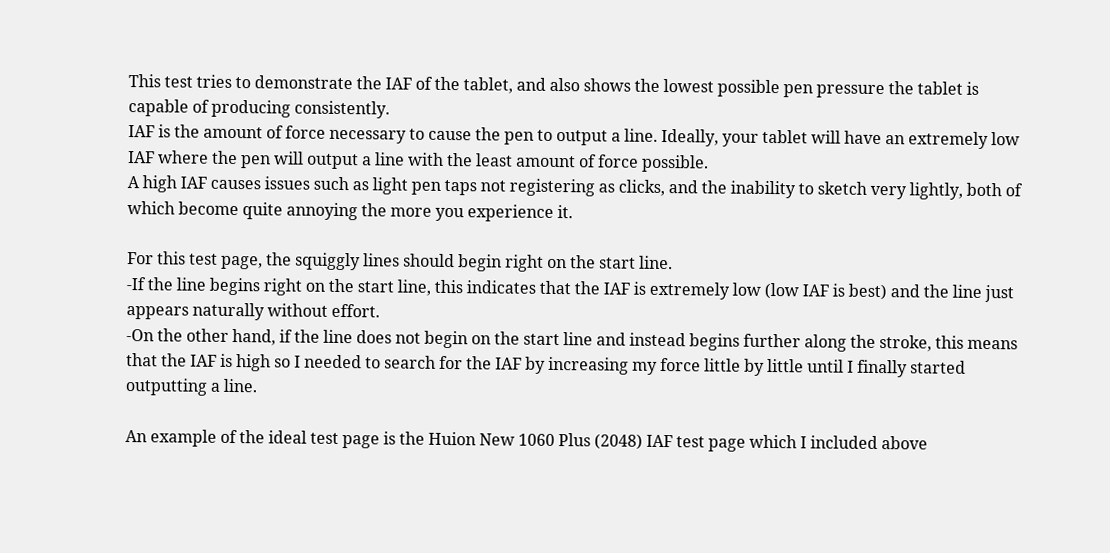This test tries to demonstrate the IAF of the tablet, and also shows the lowest possible pen pressure the tablet is capable of producing consistently.
IAF is the amount of force necessary to cause the pen to output a line. Ideally, your tablet will have an extremely low IAF where the pen will output a line with the least amount of force possible.
A high IAF causes issues such as light pen taps not registering as clicks, and the inability to sketch very lightly, both of which become quite annoying the more you experience it.

For this test page, the squiggly lines should begin right on the start line.
-If the line begins right on the start line, this indicates that the IAF is extremely low (low IAF is best) and the line just appears naturally without effort.
-On the other hand, if the line does not begin on the start line and instead begins further along the stroke, this means that the IAF is high so I needed to search for the IAF by increasing my force little by little until I finally started outputting a line.

An example of the ideal test page is the Huion New 1060 Plus (2048) IAF test page which I included above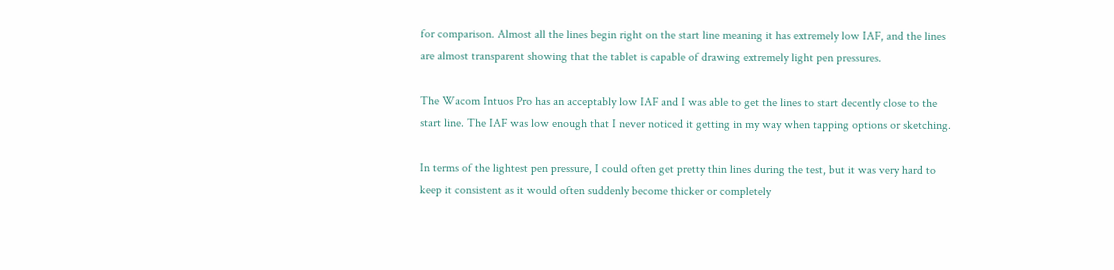for comparison. Almost all the lines begin right on the start line meaning it has extremely low IAF, and the lines are almost transparent showing that the tablet is capable of drawing extremely light pen pressures.

The Wacom Intuos Pro has an acceptably low IAF and I was able to get the lines to start decently close to the start line. The IAF was low enough that I never noticed it getting in my way when tapping options or sketching.

In terms of the lightest pen pressure, I could often get pretty thin lines during the test, but it was very hard to keep it consistent as it would often suddenly become thicker or completely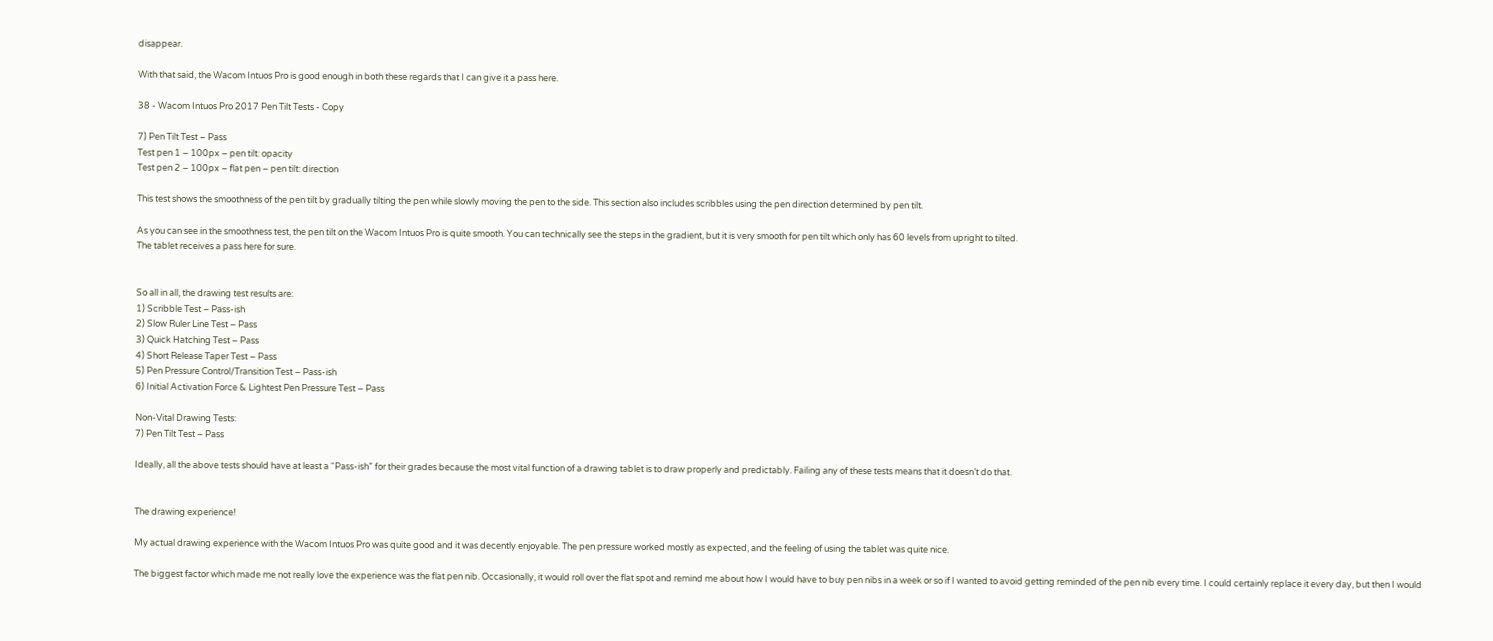disappear.

With that said, the Wacom Intuos Pro is good enough in both these regards that I can give it a pass here.

38 - Wacom Intuos Pro 2017 Pen Tilt Tests - Copy

7) Pen Tilt Test – Pass
Test pen 1 – 100px – pen tilt: opacity
Test pen 2 – 100px – flat pen – pen tilt: direction

This test shows the smoothness of the pen tilt by gradually tilting the pen while slowly moving the pen to the side. This section also includes scribbles using the pen direction determined by pen tilt.

As you can see in the smoothness test, the pen tilt on the Wacom Intuos Pro is quite smooth. You can technically see the steps in the gradient, but it is very smooth for pen tilt which only has 60 levels from upright to tilted.
The tablet receives a pass here for sure.


So all in all, the drawing test results are:
1) Scribble Test – Pass-ish
2) Slow Ruler Line Test – Pass
3) Quick Hatching Test – Pass
4) Short Release Taper Test – Pass
5) Pen Pressure Control/Transition Test – Pass-ish
6) Initial Activation Force & Lightest Pen Pressure Test – Pass

Non-Vital Drawing Tests:
7) Pen Tilt Test – Pass

Ideally, all the above tests should have at least a “Pass-ish” for their grades because the most vital function of a drawing tablet is to draw properly and predictably. Failing any of these tests means that it doesn’t do that.


The drawing experience!

My actual drawing experience with the Wacom Intuos Pro was quite good and it was decently enjoyable. The pen pressure worked mostly as expected, and the feeling of using the tablet was quite nice.

The biggest factor which made me not really love the experience was the flat pen nib. Occasionally, it would roll over the flat spot and remind me about how I would have to buy pen nibs in a week or so if I wanted to avoid getting reminded of the pen nib every time. I could certainly replace it every day, but then I would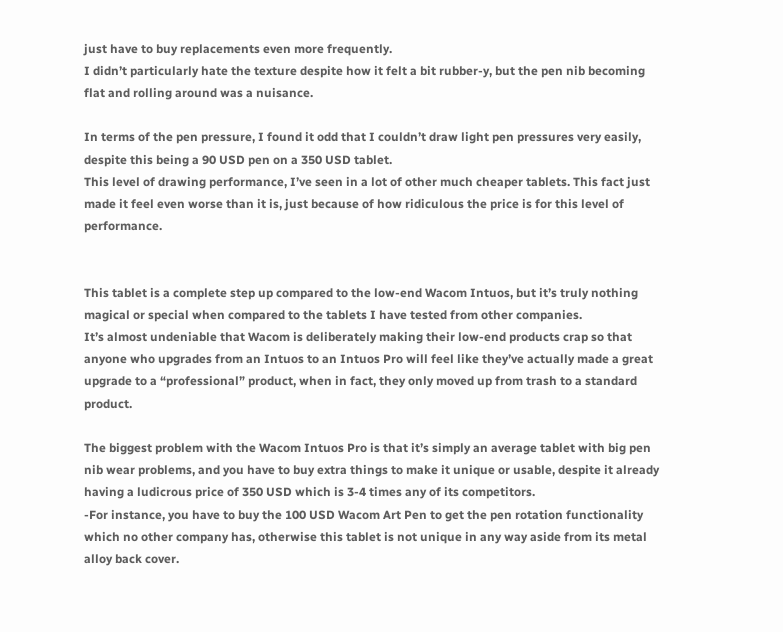just have to buy replacements even more frequently.
I didn’t particularly hate the texture despite how it felt a bit rubber-y, but the pen nib becoming flat and rolling around was a nuisance.

In terms of the pen pressure, I found it odd that I couldn’t draw light pen pressures very easily, despite this being a 90 USD pen on a 350 USD tablet.
This level of drawing performance, I’ve seen in a lot of other much cheaper tablets. This fact just made it feel even worse than it is, just because of how ridiculous the price is for this level of performance.


This tablet is a complete step up compared to the low-end Wacom Intuos, but it’s truly nothing magical or special when compared to the tablets I have tested from other companies.
It’s almost undeniable that Wacom is deliberately making their low-end products crap so that anyone who upgrades from an Intuos to an Intuos Pro will feel like they’ve actually made a great upgrade to a “professional” product, when in fact, they only moved up from trash to a standard product.

The biggest problem with the Wacom Intuos Pro is that it’s simply an average tablet with big pen nib wear problems, and you have to buy extra things to make it unique or usable, despite it already having a ludicrous price of 350 USD which is 3-4 times any of its competitors.
-For instance, you have to buy the 100 USD Wacom Art Pen to get the pen rotation functionality which no other company has, otherwise this tablet is not unique in any way aside from its metal alloy back cover.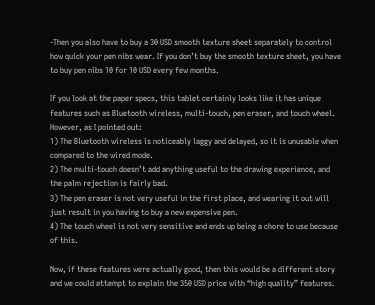-Then you also have to buy a 30 USD smooth texture sheet separately to control how quick your pen nibs wear. If you don’t buy the smooth texture sheet, you have to buy pen nibs 10 for 10 USD every few months.

If you look at the paper specs, this tablet certainly looks like it has unique features such as Bluetooth wireless, multi-touch, pen eraser, and touch wheel. However, as I pointed out:
1) The Bluetooth wireless is noticeably laggy and delayed, so it is unusable when compared to the wired mode.
2) The multi-touch doesn’t add anything useful to the drawing experience, and the palm rejection is fairly bad.
3) The pen eraser is not very useful in the first place, and wearing it out will just result in you having to buy a new expensive pen.
4) The touch wheel is not very sensitive and ends up being a chore to use because of this.

Now, if these features were actually good, then this would be a different story and we could attempt to explain the 350 USD price with “high quality” features.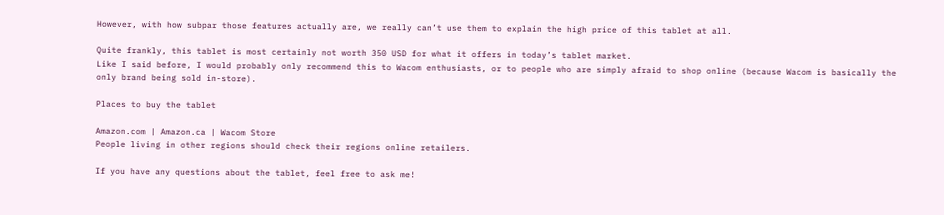However, with how subpar those features actually are, we really can’t use them to explain the high price of this tablet at all.

Quite frankly, this tablet is most certainly not worth 350 USD for what it offers in today’s tablet market.
Like I said before, I would probably only recommend this to Wacom enthusiasts, or to people who are simply afraid to shop online (because Wacom is basically the only brand being sold in-store).

Places to buy the tablet

Amazon.com | Amazon.ca | Wacom Store
People living in other regions should check their regions online retailers.

If you have any questions about the tablet, feel free to ask me!